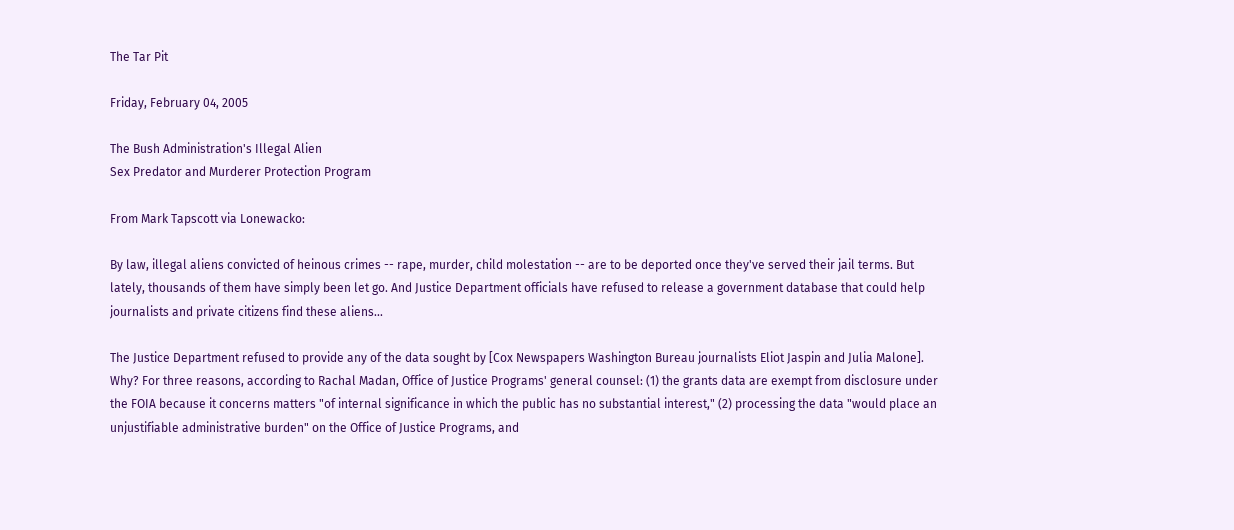The Tar Pit

Friday, February 04, 2005

The Bush Administration's Illegal Alien
Sex Predator and Murderer Protection Program

From Mark Tapscott via Lonewacko:

By law, illegal aliens convicted of heinous crimes -- rape, murder, child molestation -- are to be deported once they've served their jail terms. But lately, thousands of them have simply been let go. And Justice Department officials have refused to release a government database that could help journalists and private citizens find these aliens...

The Justice Department refused to provide any of the data sought by [Cox Newspapers Washington Bureau journalists Eliot Jaspin and Julia Malone]. Why? For three reasons, according to Rachal Madan, Office of Justice Programs' general counsel: (1) the grants data are exempt from disclosure under the FOIA because it concerns matters "of internal significance in which the public has no substantial interest," (2) processing the data "would place an unjustifiable administrative burden" on the Office of Justice Programs, and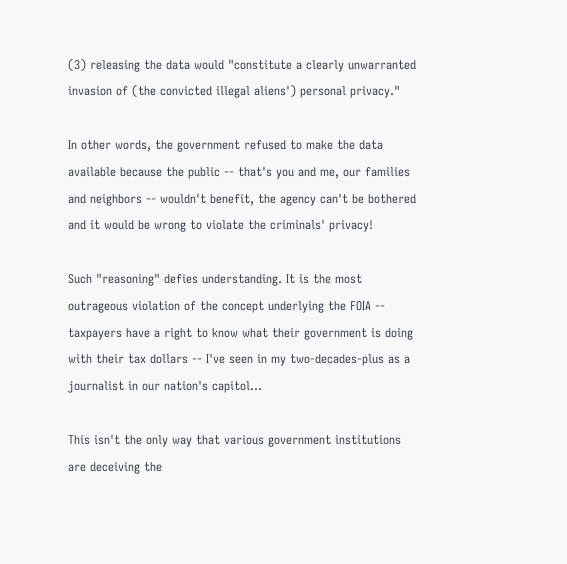(3) releasing the data would "constitute a clearly unwarranted invasion of (the convicted illegal aliens') personal privacy."

In other words, the government refused to make the data available because the public -- that's you and me, our families and neighbors -- wouldn't benefit, the agency can't be bothered and it would be wrong to violate the criminals' privacy!

Such "reasoning" defies understanding. It is the most outrageous violation of the concept underlying the FOIA -- taxpayers have a right to know what their government is doing with their tax dollars -- I've seen in my two-decades-plus as a journalist in our nation's capitol...

This isn't the only way that various government institutions are deceiving the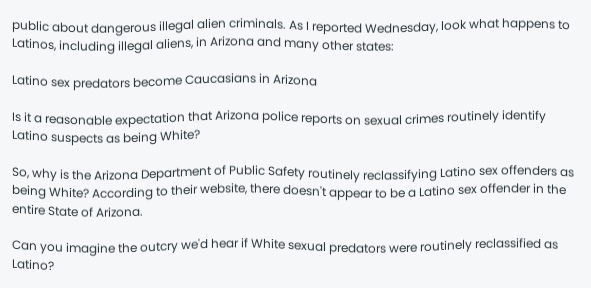public about dangerous illegal alien criminals. As I reported Wednesday, look what happens to Latinos, including illegal aliens, in Arizona and many other states:

Latino sex predators become Caucasians in Arizona

Is it a reasonable expectation that Arizona police reports on sexual crimes routinely identify Latino suspects as being White?

So, why is the Arizona Department of Public Safety routinely reclassifying Latino sex offenders as being White? According to their website, there doesn't appear to be a Latino sex offender in the entire State of Arizona.

Can you imagine the outcry we'd hear if White sexual predators were routinely reclassified as Latino?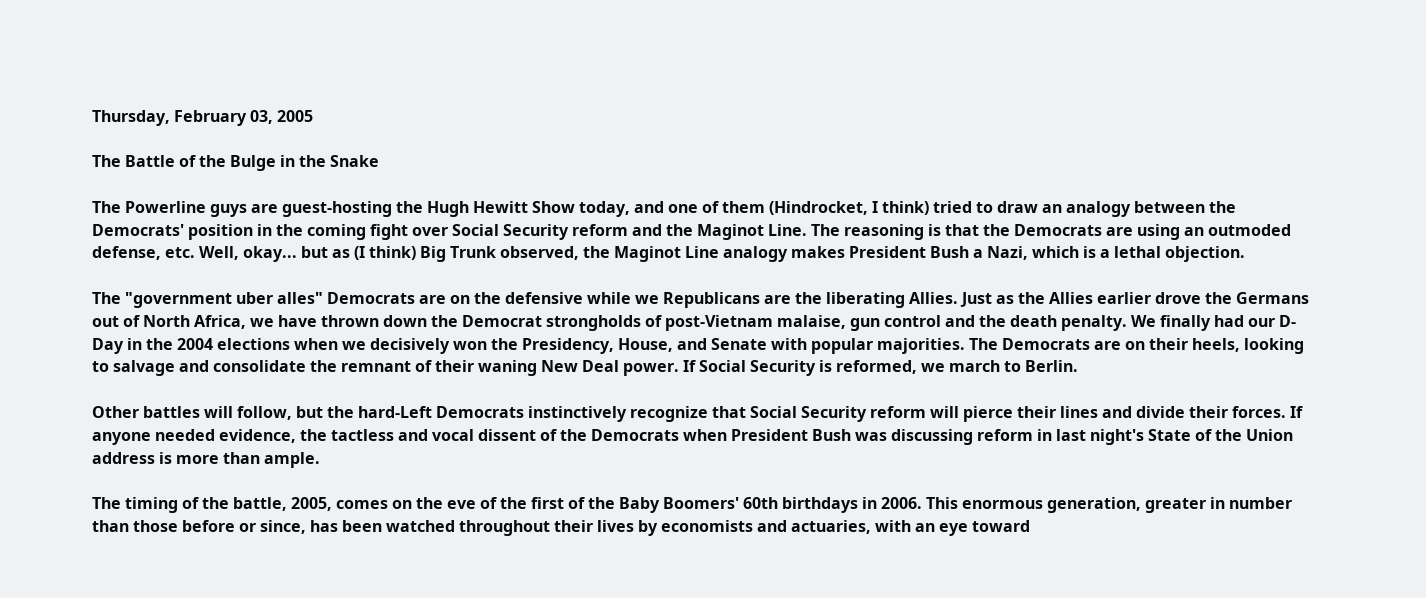Thursday, February 03, 2005

The Battle of the Bulge in the Snake

The Powerline guys are guest-hosting the Hugh Hewitt Show today, and one of them (Hindrocket, I think) tried to draw an analogy between the Democrats' position in the coming fight over Social Security reform and the Maginot Line. The reasoning is that the Democrats are using an outmoded defense, etc. Well, okay... but as (I think) Big Trunk observed, the Maginot Line analogy makes President Bush a Nazi, which is a lethal objection.

The "government uber alles" Democrats are on the defensive while we Republicans are the liberating Allies. Just as the Allies earlier drove the Germans out of North Africa, we have thrown down the Democrat strongholds of post-Vietnam malaise, gun control and the death penalty. We finally had our D-Day in the 2004 elections when we decisively won the Presidency, House, and Senate with popular majorities. The Democrats are on their heels, looking to salvage and consolidate the remnant of their waning New Deal power. If Social Security is reformed, we march to Berlin.

Other battles will follow, but the hard-Left Democrats instinctively recognize that Social Security reform will pierce their lines and divide their forces. If anyone needed evidence, the tactless and vocal dissent of the Democrats when President Bush was discussing reform in last night's State of the Union address is more than ample.

The timing of the battle, 2005, comes on the eve of the first of the Baby Boomers' 60th birthdays in 2006. This enormous generation, greater in number than those before or since, has been watched throughout their lives by economists and actuaries, with an eye toward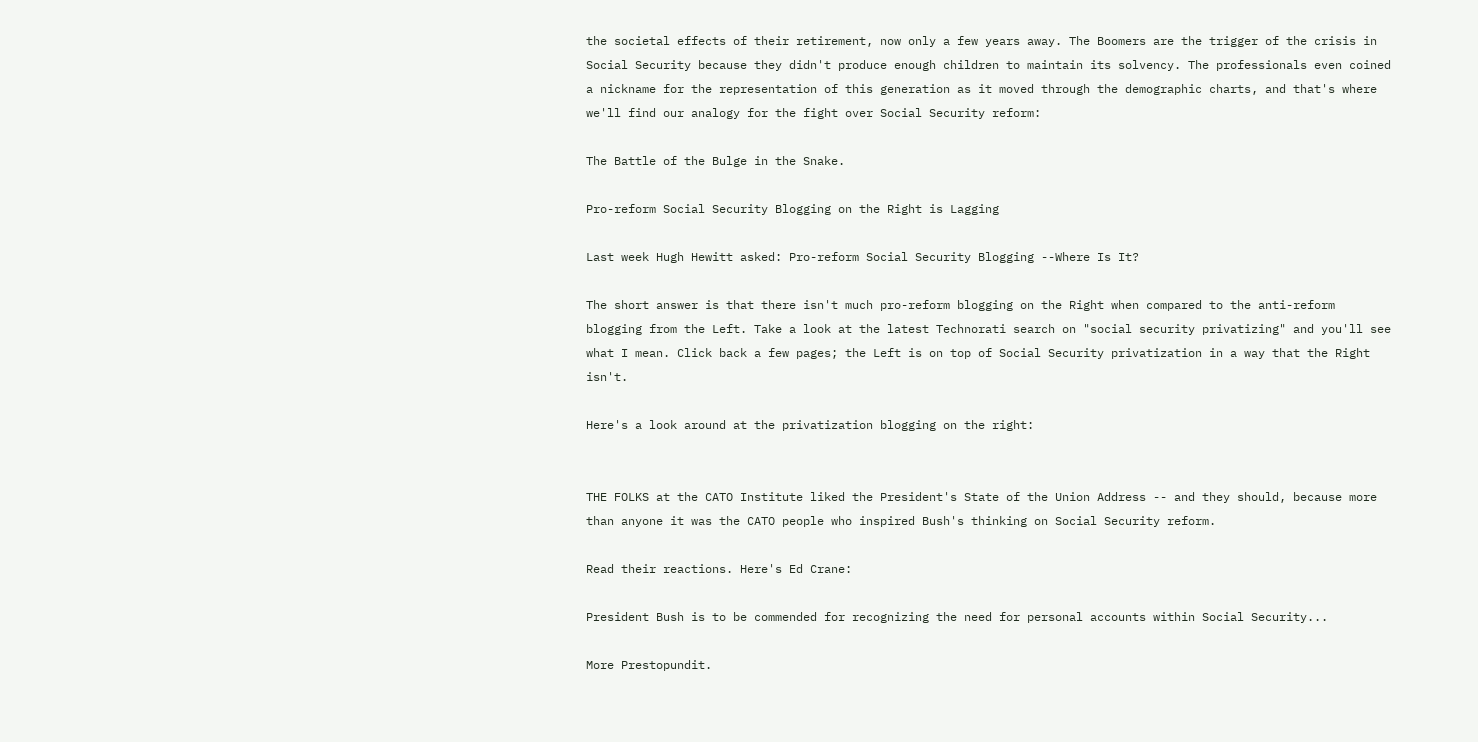the societal effects of their retirement, now only a few years away. The Boomers are the trigger of the crisis in Social Security because they didn't produce enough children to maintain its solvency. The professionals even coined a nickname for the representation of this generation as it moved through the demographic charts, and that's where we'll find our analogy for the fight over Social Security reform:

The Battle of the Bulge in the Snake.

Pro-reform Social Security Blogging on the Right is Lagging

Last week Hugh Hewitt asked: Pro-reform Social Security Blogging --Where Is It?

The short answer is that there isn't much pro-reform blogging on the Right when compared to the anti-reform blogging from the Left. Take a look at the latest Technorati search on "social security privatizing" and you'll see what I mean. Click back a few pages; the Left is on top of Social Security privatization in a way that the Right isn't.

Here's a look around at the privatization blogging on the right:


THE FOLKS at the CATO Institute liked the President's State of the Union Address -- and they should, because more than anyone it was the CATO people who inspired Bush's thinking on Social Security reform.

Read their reactions. Here's Ed Crane:

President Bush is to be commended for recognizing the need for personal accounts within Social Security...

More Prestopundit.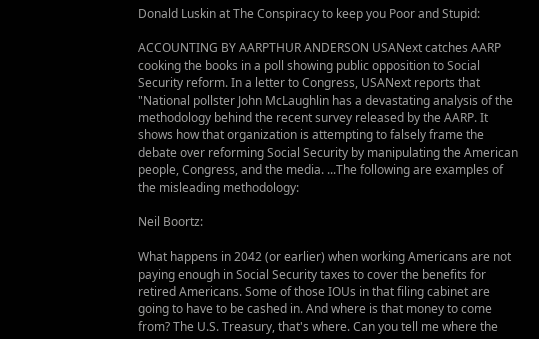Donald Luskin at The Conspiracy to keep you Poor and Stupid:

ACCOUNTING BY AARPTHUR ANDERSON USANext catches AARP cooking the books in a poll showing public opposition to Social Security reform. In a letter to Congress, USANext reports that "National pollster John McLaughlin has a devastating analysis of the methodology behind the recent survey released by the AARP. It shows how that organization is attempting to falsely frame the debate over reforming Social Security by manipulating the American people, Congress, and the media. ...The following are examples of the misleading methodology:

Neil Boortz:

What happens in 2042 (or earlier) when working Americans are not paying enough in Social Security taxes to cover the benefits for retired Americans. Some of those IOUs in that filing cabinet are going to have to be cashed in. And where is that money to come from? The U.S. Treasury, that's where. Can you tell me where the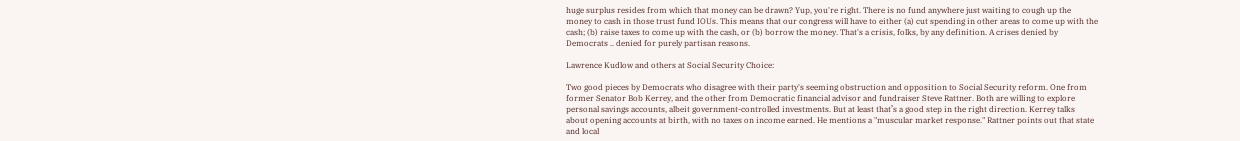huge surplus resides from which that money can be drawn? Yup, you're right. There is no fund anywhere just waiting to cough up the money to cash in those trust fund IOUs. This means that our congress will have to either (a) cut spending in other areas to come up with the cash; (b) raise taxes to come up with the cash, or (b) borrow the money. That's a crisis, folks, by any definition. A crises denied by Democrats .. denied for purely partisan reasons.

Lawrence Kudlow and others at Social Security Choice:

Two good pieces by Democrats who disagree with their party's seeming obstruction and opposition to Social Security reform. One from former Senator Bob Kerrey, and the other from Democratic financial advisor and fundraiser Steve Rattner. Both are willing to explore personal savings accounts, albeit government-controlled investments. But at least that’s a good step in the right direction. Kerrey talks about opening accounts at birth, with no taxes on income earned. He mentions a "muscular market response." Rattner points out that state and local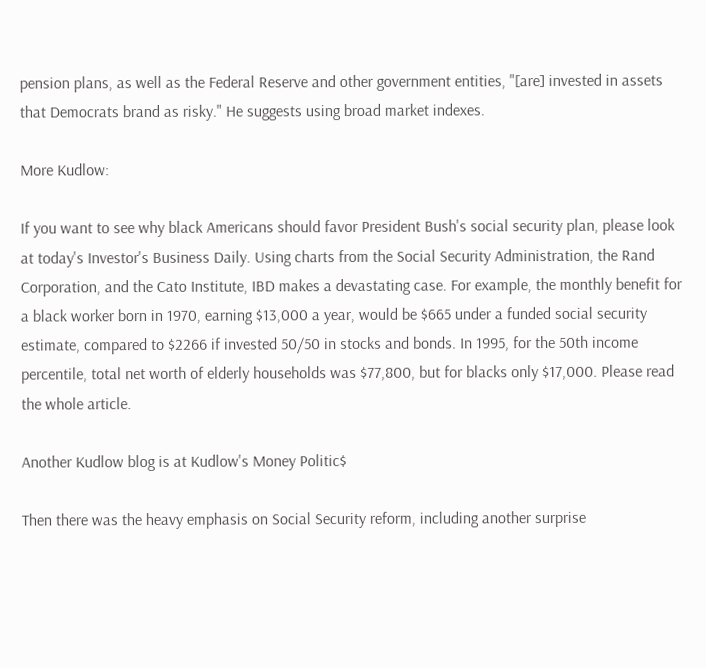pension plans, as well as the Federal Reserve and other government entities, "[are] invested in assets that Democrats brand as risky." He suggests using broad market indexes.

More Kudlow:

If you want to see why black Americans should favor President Bush's social security plan, please look at today's Investor's Business Daily. Using charts from the Social Security Administration, the Rand Corporation, and the Cato Institute, IBD makes a devastating case. For example, the monthly benefit for a black worker born in 1970, earning $13,000 a year, would be $665 under a funded social security estimate, compared to $2266 if invested 50/50 in stocks and bonds. In 1995, for the 50th income percentile, total net worth of elderly households was $77,800, but for blacks only $17,000. Please read the whole article.

Another Kudlow blog is at Kudlow's Money Politic$

Then there was the heavy emphasis on Social Security reform, including another surprise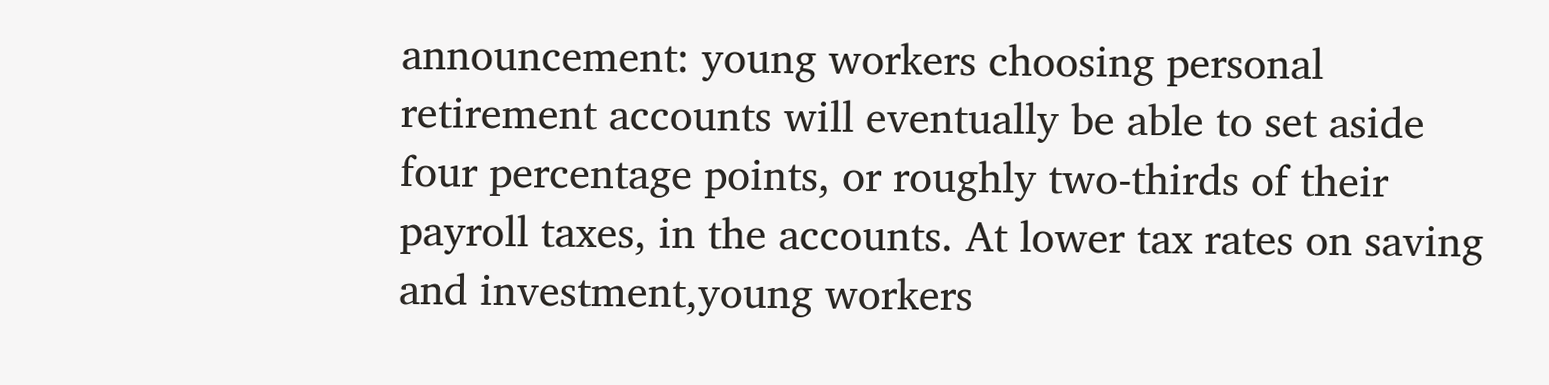announcement: young workers choosing personal retirement accounts will eventually be able to set aside four percentage points, or roughly two-thirds of their payroll taxes, in the accounts. At lower tax rates on saving and investment,young workers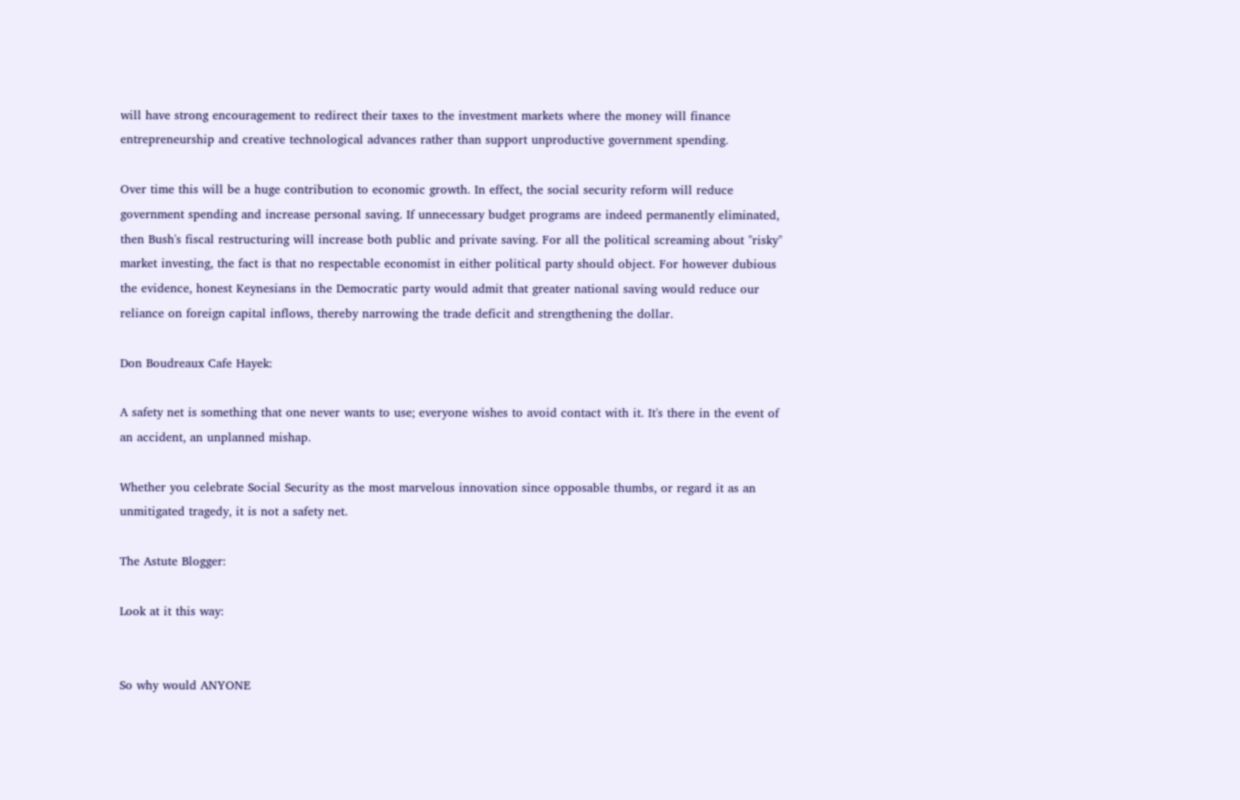will have strong encouragement to redirect their taxes to the investment markets where the money will finance entrepreneurship and creative technological advances rather than support unproductive government spending.

Over time this will be a huge contribution to economic growth. In effect, the social security reform will reduce government spending and increase personal saving. If unnecessary budget programs are indeed permanently eliminated, then Bush's fiscal restructuring will increase both public and private saving. For all the political screaming about "risky" market investing, the fact is that no respectable economist in either political party should object. For however dubious the evidence, honest Keynesians in the Democratic party would admit that greater national saving would reduce our reliance on foreign capital inflows, thereby narrowing the trade deficit and strengthening the dollar.

Don Boudreaux Cafe Hayek:

A safety net is something that one never wants to use; everyone wishes to avoid contact with it. It's there in the event of an accident, an unplanned mishap.

Whether you celebrate Social Security as the most marvelous innovation since opposable thumbs, or regard it as an unmitigated tragedy, it is not a safety net.

The Astute Blogger:

Look at it this way:


So why would ANYONE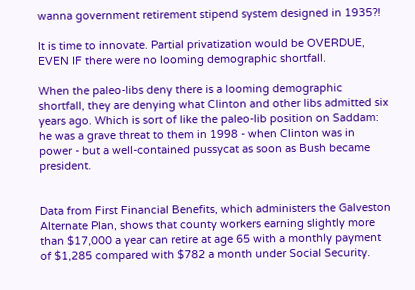wanna government retirement stipend system designed in 1935?!

It is time to innovate. Partial privatization would be OVERDUE, EVEN IF there were no looming demographic shortfall.

When the paleo-libs deny there is a looming demographic shortfall, they are denying what Clinton and other libs admitted six years ago. Which is sort of like the paleo-lib position on Saddam: he was a grave threat to them in 1998 - when Clinton was in power - but a well-contained pussycat as soon as Bush became president.


Data from First Financial Benefits, which administers the Galveston Alternate Plan, shows that county workers earning slightly more than $17,000 a year can retire at age 65 with a monthly payment of $1,285 compared with $782 a month under Social Security.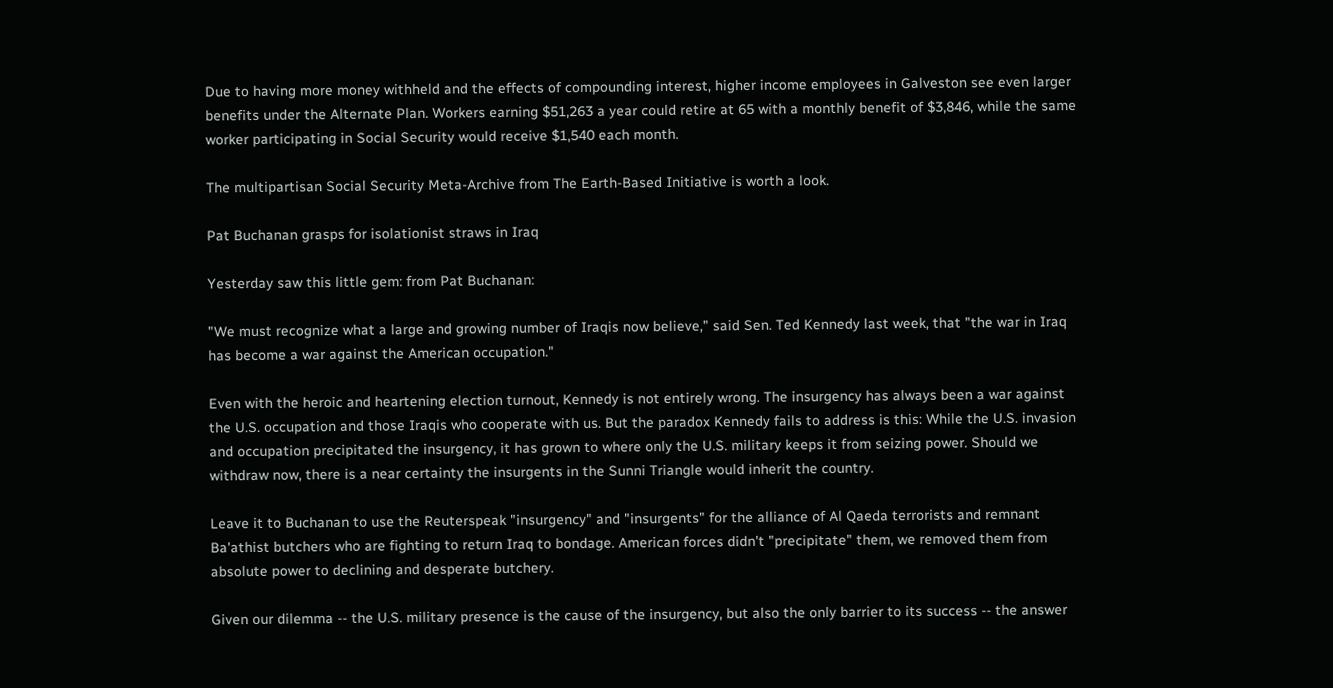Due to having more money withheld and the effects of compounding interest, higher income employees in Galveston see even larger benefits under the Alternate Plan. Workers earning $51,263 a year could retire at 65 with a monthly benefit of $3,846, while the same worker participating in Social Security would receive $1,540 each month.

The multipartisan Social Security Meta-Archive from The Earth-Based Initiative is worth a look.

Pat Buchanan grasps for isolationist straws in Iraq

Yesterday saw this little gem: from Pat Buchanan:

"We must recognize what a large and growing number of Iraqis now believe," said Sen. Ted Kennedy last week, that "the war in Iraq has become a war against the American occupation."

Even with the heroic and heartening election turnout, Kennedy is not entirely wrong. The insurgency has always been a war against the U.S. occupation and those Iraqis who cooperate with us. But the paradox Kennedy fails to address is this: While the U.S. invasion and occupation precipitated the insurgency, it has grown to where only the U.S. military keeps it from seizing power. Should we withdraw now, there is a near certainty the insurgents in the Sunni Triangle would inherit the country.

Leave it to Buchanan to use the Reuterspeak "insurgency" and "insurgents" for the alliance of Al Qaeda terrorists and remnant Ba'athist butchers who are fighting to return Iraq to bondage. American forces didn't "precipitate" them, we removed them from absolute power to declining and desperate butchery.

Given our dilemma -- the U.S. military presence is the cause of the insurgency, but also the only barrier to its success -- the answer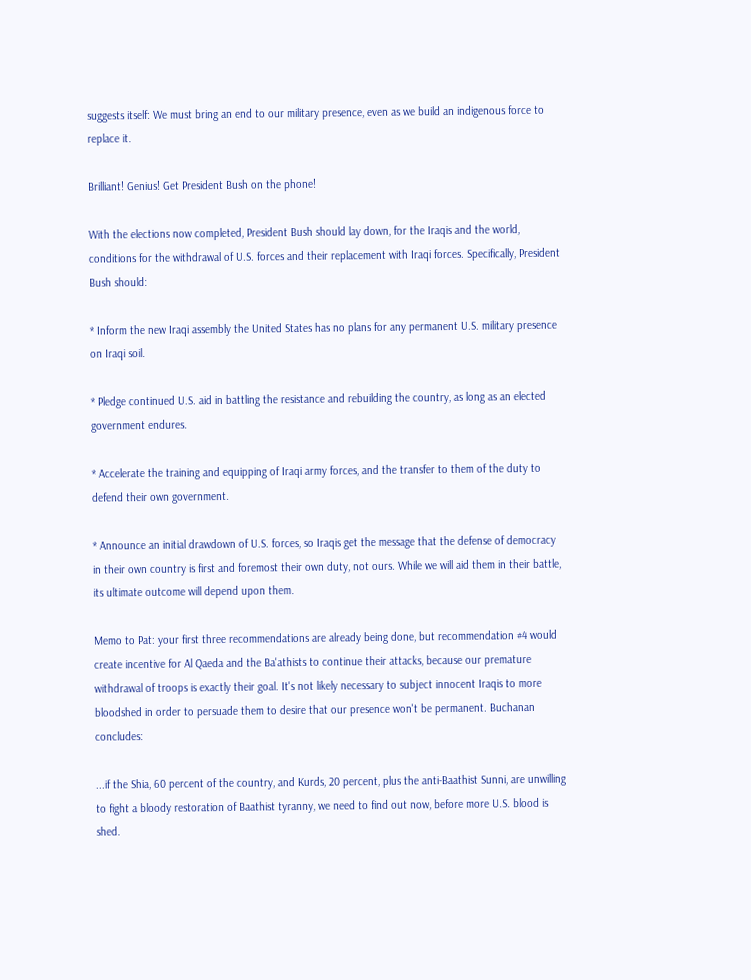suggests itself: We must bring an end to our military presence, even as we build an indigenous force to replace it.

Brilliant! Genius! Get President Bush on the phone!

With the elections now completed, President Bush should lay down, for the Iraqis and the world, conditions for the withdrawal of U.S. forces and their replacement with Iraqi forces. Specifically, President Bush should:

* Inform the new Iraqi assembly the United States has no plans for any permanent U.S. military presence on Iraqi soil.

* Pledge continued U.S. aid in battling the resistance and rebuilding the country, as long as an elected government endures.

* Accelerate the training and equipping of Iraqi army forces, and the transfer to them of the duty to defend their own government.

* Announce an initial drawdown of U.S. forces, so Iraqis get the message that the defense of democracy in their own country is first and foremost their own duty, not ours. While we will aid them in their battle, its ultimate outcome will depend upon them.

Memo to Pat: your first three recommendations are already being done, but recommendation #4 would create incentive for Al Qaeda and the Ba'athists to continue their attacks, because our premature withdrawal of troops is exactly their goal. It's not likely necessary to subject innocent Iraqis to more bloodshed in order to persuade them to desire that our presence won't be permanent. Buchanan concludes:

...if the Shia, 60 percent of the country, and Kurds, 20 percent, plus the anti-Baathist Sunni, are unwilling to fight a bloody restoration of Baathist tyranny, we need to find out now, before more U.S. blood is shed.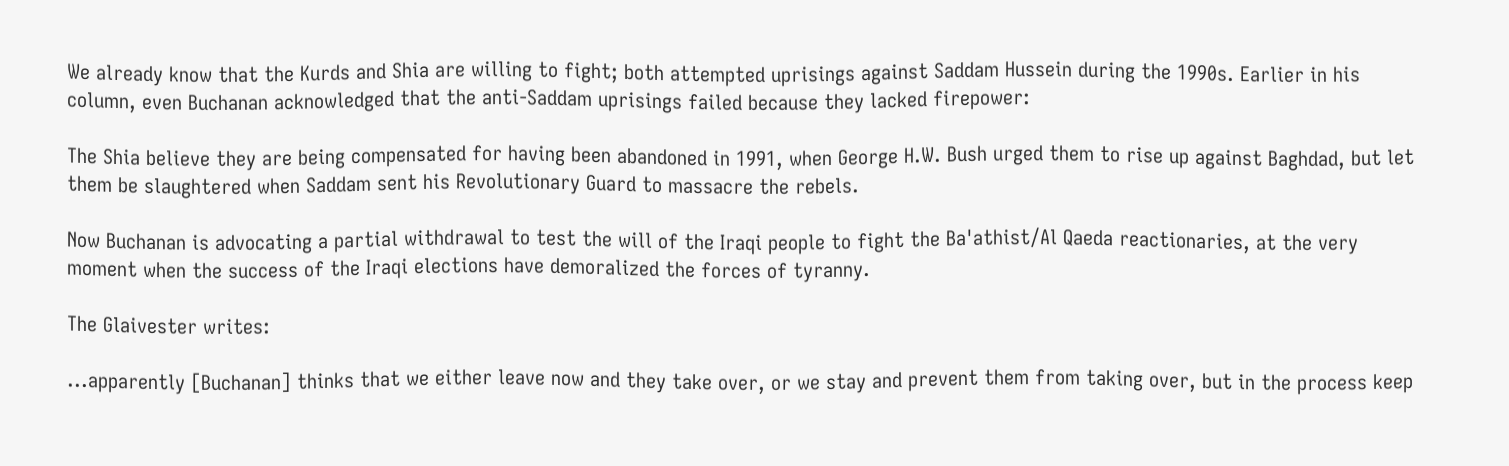We already know that the Kurds and Shia are willing to fight; both attempted uprisings against Saddam Hussein during the 1990s. Earlier in his column, even Buchanan acknowledged that the anti-Saddam uprisings failed because they lacked firepower:

The Shia believe they are being compensated for having been abandoned in 1991, when George H.W. Bush urged them to rise up against Baghdad, but let them be slaughtered when Saddam sent his Revolutionary Guard to massacre the rebels.

Now Buchanan is advocating a partial withdrawal to test the will of the Iraqi people to fight the Ba'athist/Al Qaeda reactionaries, at the very moment when the success of the Iraqi elections have demoralized the forces of tyranny.

The Glaivester writes:

...apparently [Buchanan] thinks that we either leave now and they take over, or we stay and prevent them from taking over, but in the process keep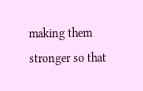making them stronger so that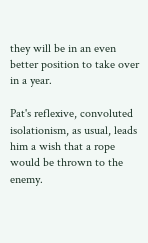they will be in an even better position to take over in a year.

Pat's reflexive, convoluted isolationism, as usual, leads him a wish that a rope would be thrown to the enemy.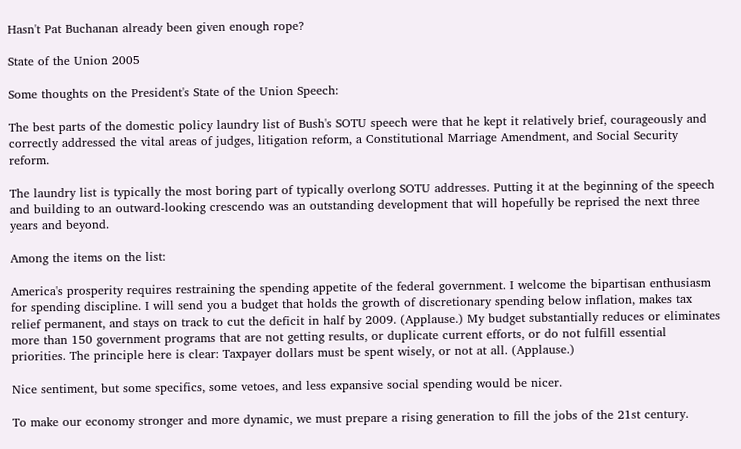Hasn't Pat Buchanan already been given enough rope?

State of the Union 2005

Some thoughts on the President's State of the Union Speech:

The best parts of the domestic policy laundry list of Bush's SOTU speech were that he kept it relatively brief, courageously and correctly addressed the vital areas of judges, litigation reform, a Constitutional Marriage Amendment, and Social Security reform.

The laundry list is typically the most boring part of typically overlong SOTU addresses. Putting it at the beginning of the speech and building to an outward-looking crescendo was an outstanding development that will hopefully be reprised the next three years and beyond.

Among the items on the list:

America's prosperity requires restraining the spending appetite of the federal government. I welcome the bipartisan enthusiasm for spending discipline. I will send you a budget that holds the growth of discretionary spending below inflation, makes tax relief permanent, and stays on track to cut the deficit in half by 2009. (Applause.) My budget substantially reduces or eliminates more than 150 government programs that are not getting results, or duplicate current efforts, or do not fulfill essential priorities. The principle here is clear: Taxpayer dollars must be spent wisely, or not at all. (Applause.)

Nice sentiment, but some specifics, some vetoes, and less expansive social spending would be nicer.

To make our economy stronger and more dynamic, we must prepare a rising generation to fill the jobs of the 21st century.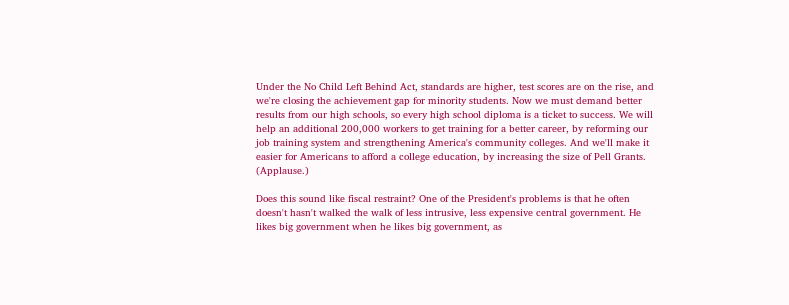Under the No Child Left Behind Act, standards are higher, test scores are on the rise, and we're closing the achievement gap for minority students. Now we must demand better results from our high schools, so every high school diploma is a ticket to success. We will help an additional 200,000 workers to get training for a better career, by reforming our job training system and strengthening America's community colleges. And we'll make it easier for Americans to afford a college education, by increasing the size of Pell Grants. (Applause.)

Does this sound like fiscal restraint? One of the President's problems is that he often doesn't hasn't walked the walk of less intrusive, less expensive central government. He likes big government when he likes big government, as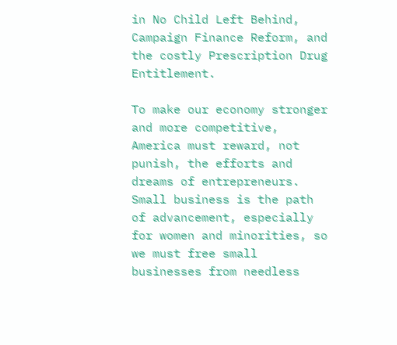in No Child Left Behind, Campaign Finance Reform, and the costly Prescription Drug Entitlement.

To make our economy stronger and more competitive, America must reward, not punish, the efforts and dreams of entrepreneurs. Small business is the path of advancement, especially for women and minorities, so we must free small businesses from needless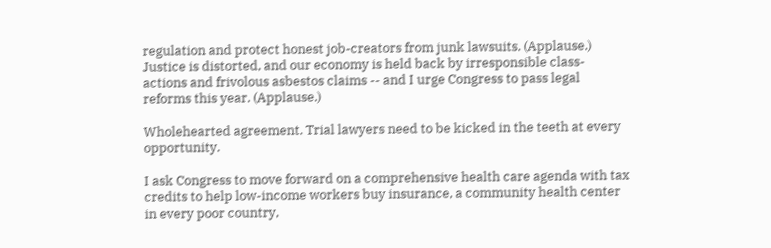regulation and protect honest job-creators from junk lawsuits. (Applause.) Justice is distorted, and our economy is held back by irresponsible class-actions and frivolous asbestos claims -- and I urge Congress to pass legal reforms this year. (Applause.)

Wholehearted agreement. Trial lawyers need to be kicked in the teeth at every opportunity.

I ask Congress to move forward on a comprehensive health care agenda with tax credits to help low-income workers buy insurance, a community health center in every poor country,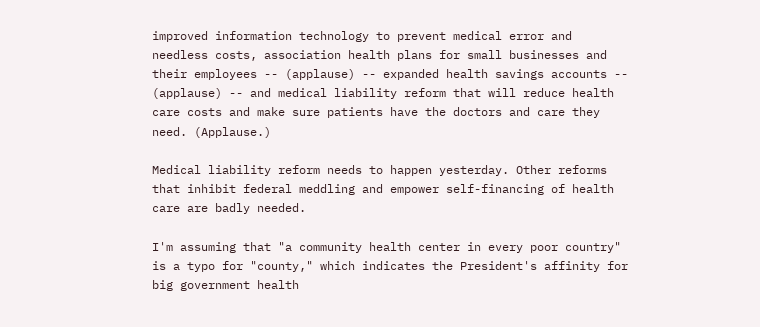improved information technology to prevent medical error and needless costs, association health plans for small businesses and their employees -- (applause) -- expanded health savings accounts -- (applause) -- and medical liability reform that will reduce health care costs and make sure patients have the doctors and care they need. (Applause.)

Medical liability reform needs to happen yesterday. Other reforms that inhibit federal meddling and empower self-financing of health care are badly needed.

I'm assuming that "a community health center in every poor country" is a typo for "county," which indicates the President's affinity for big government health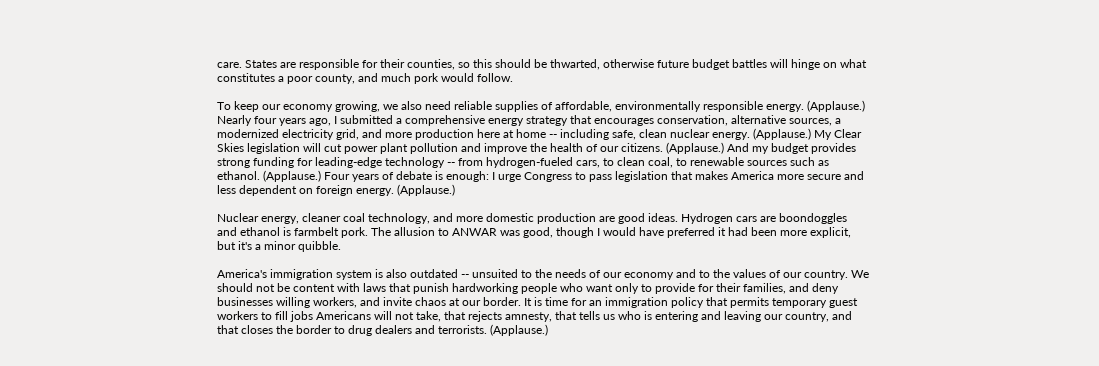care. States are responsible for their counties, so this should be thwarted, otherwise future budget battles will hinge on what constitutes a poor county, and much pork would follow.

To keep our economy growing, we also need reliable supplies of affordable, environmentally responsible energy. (Applause.) Nearly four years ago, I submitted a comprehensive energy strategy that encourages conservation, alternative sources, a modernized electricity grid, and more production here at home -- including safe, clean nuclear energy. (Applause.) My Clear Skies legislation will cut power plant pollution and improve the health of our citizens. (Applause.) And my budget provides strong funding for leading-edge technology -- from hydrogen-fueled cars, to clean coal, to renewable sources such as ethanol. (Applause.) Four years of debate is enough: I urge Congress to pass legislation that makes America more secure and less dependent on foreign energy. (Applause.)

Nuclear energy, cleaner coal technology, and more domestic production are good ideas. Hydrogen cars are boondoggles and ethanol is farmbelt pork. The allusion to ANWAR was good, though I would have preferred it had been more explicit, but it's a minor quibble.

America's immigration system is also outdated -- unsuited to the needs of our economy and to the values of our country. We should not be content with laws that punish hardworking people who want only to provide for their families, and deny businesses willing workers, and invite chaos at our border. It is time for an immigration policy that permits temporary guest workers to fill jobs Americans will not take, that rejects amnesty, that tells us who is entering and leaving our country, and that closes the border to drug dealers and terrorists. (Applause.)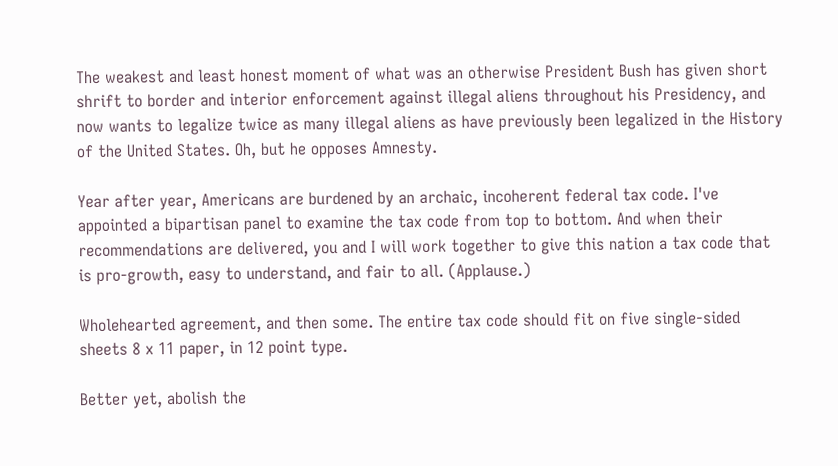The weakest and least honest moment of what was an otherwise President Bush has given short shrift to border and interior enforcement against illegal aliens throughout his Presidency, and now wants to legalize twice as many illegal aliens as have previously been legalized in the History of the United States. Oh, but he opposes Amnesty.

Year after year, Americans are burdened by an archaic, incoherent federal tax code. I've appointed a bipartisan panel to examine the tax code from top to bottom. And when their recommendations are delivered, you and I will work together to give this nation a tax code that is pro-growth, easy to understand, and fair to all. (Applause.)

Wholehearted agreement, and then some. The entire tax code should fit on five single-sided sheets 8 x 11 paper, in 12 point type.

Better yet, abolish the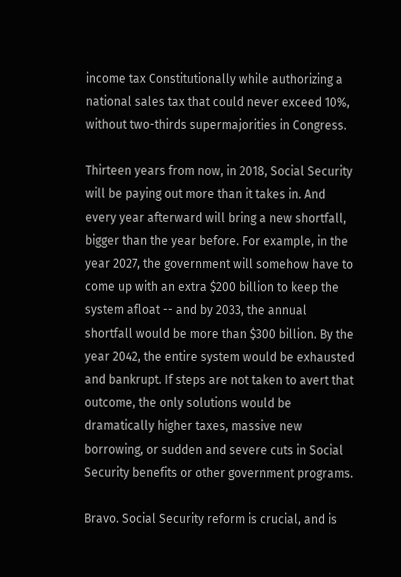income tax Constitutionally while authorizing a national sales tax that could never exceed 10%, without two-thirds supermajorities in Congress.

Thirteen years from now, in 2018, Social Security will be paying out more than it takes in. And every year afterward will bring a new shortfall, bigger than the year before. For example, in the year 2027, the government will somehow have to come up with an extra $200 billion to keep the system afloat -- and by 2033, the annual shortfall would be more than $300 billion. By the year 2042, the entire system would be exhausted and bankrupt. If steps are not taken to avert that outcome, the only solutions would be dramatically higher taxes, massive new borrowing, or sudden and severe cuts in Social Security benefits or other government programs.

Bravo. Social Security reform is crucial, and is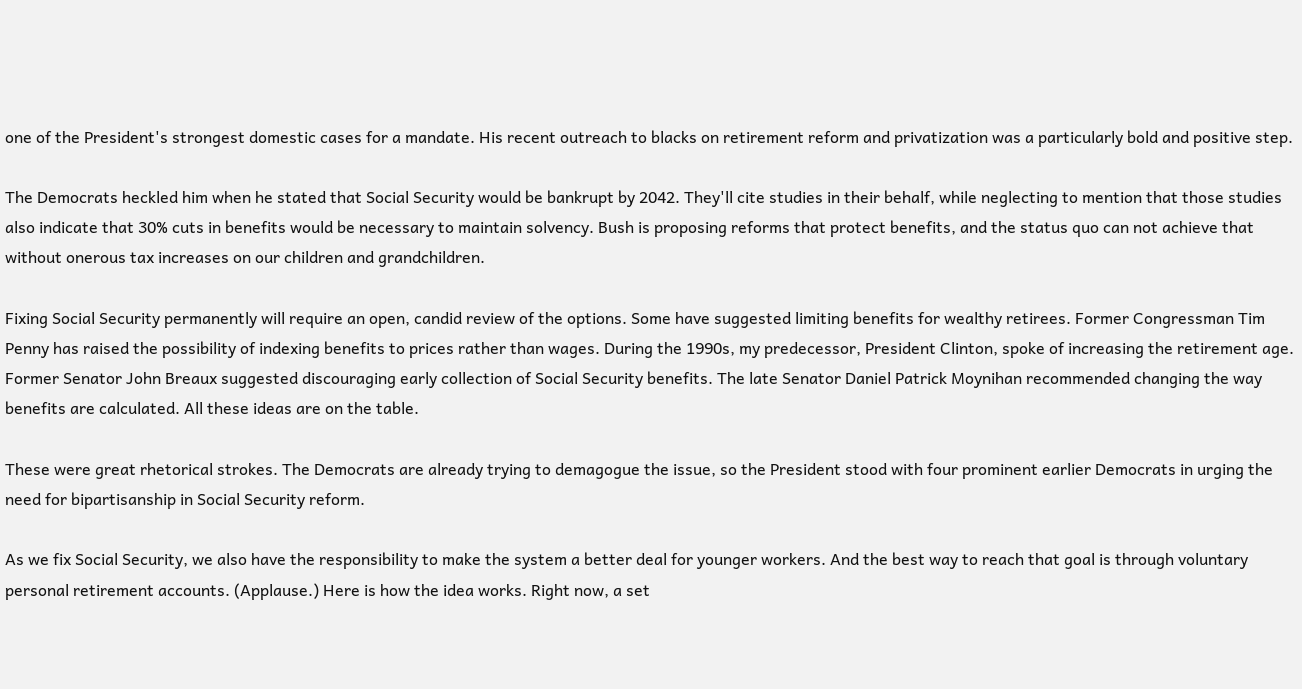one of the President's strongest domestic cases for a mandate. His recent outreach to blacks on retirement reform and privatization was a particularly bold and positive step.

The Democrats heckled him when he stated that Social Security would be bankrupt by 2042. They'll cite studies in their behalf, while neglecting to mention that those studies also indicate that 30% cuts in benefits would be necessary to maintain solvency. Bush is proposing reforms that protect benefits, and the status quo can not achieve that without onerous tax increases on our children and grandchildren.

Fixing Social Security permanently will require an open, candid review of the options. Some have suggested limiting benefits for wealthy retirees. Former Congressman Tim Penny has raised the possibility of indexing benefits to prices rather than wages. During the 1990s, my predecessor, President Clinton, spoke of increasing the retirement age. Former Senator John Breaux suggested discouraging early collection of Social Security benefits. The late Senator Daniel Patrick Moynihan recommended changing the way benefits are calculated. All these ideas are on the table.

These were great rhetorical strokes. The Democrats are already trying to demagogue the issue, so the President stood with four prominent earlier Democrats in urging the need for bipartisanship in Social Security reform.

As we fix Social Security, we also have the responsibility to make the system a better deal for younger workers. And the best way to reach that goal is through voluntary personal retirement accounts. (Applause.) Here is how the idea works. Right now, a set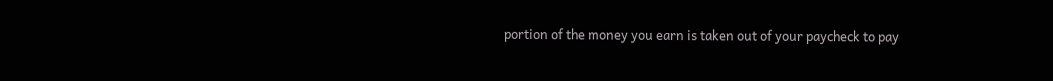portion of the money you earn is taken out of your paycheck to pay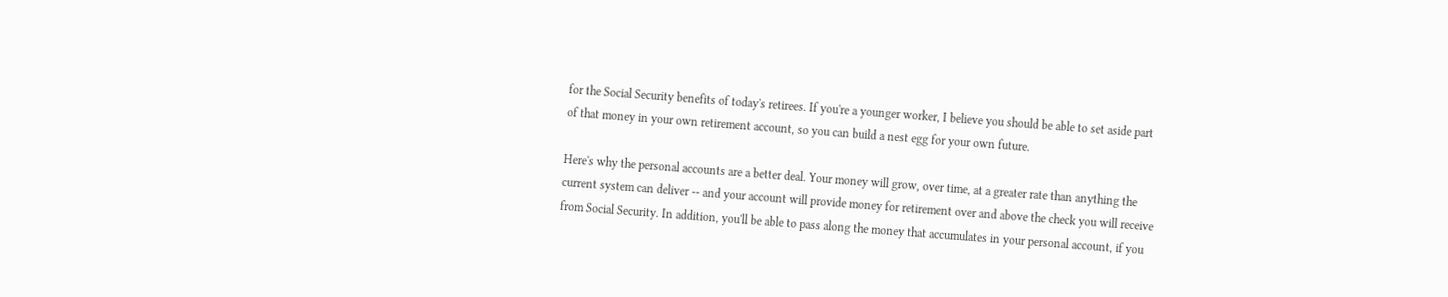for the Social Security benefits of today's retirees. If you're a younger worker, I believe you should be able to set aside part of that money in your own retirement account, so you can build a nest egg for your own future.

Here's why the personal accounts are a better deal. Your money will grow, over time, at a greater rate than anything the current system can deliver -- and your account will provide money for retirement over and above the check you will receive from Social Security. In addition, you'll be able to pass along the money that accumulates in your personal account, if you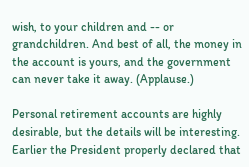wish, to your children and -- or grandchildren. And best of all, the money in the account is yours, and the government can never take it away. (Applause.)

Personal retirement accounts are highly desirable, but the details will be interesting. Earlier the President properly declared that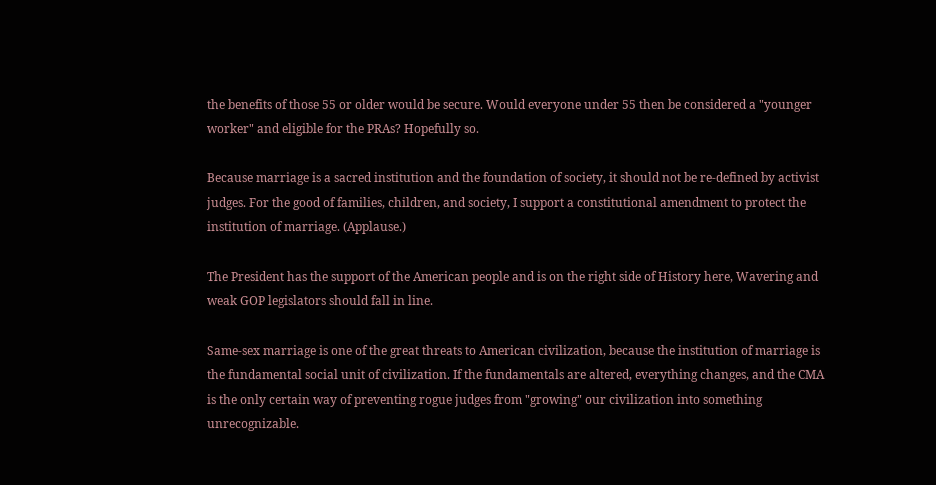the benefits of those 55 or older would be secure. Would everyone under 55 then be considered a "younger worker" and eligible for the PRAs? Hopefully so.

Because marriage is a sacred institution and the foundation of society, it should not be re-defined by activist judges. For the good of families, children, and society, I support a constitutional amendment to protect the institution of marriage. (Applause.)

The President has the support of the American people and is on the right side of History here, Wavering and weak GOP legislators should fall in line.

Same-sex marriage is one of the great threats to American civilization, because the institution of marriage is the fundamental social unit of civilization. If the fundamentals are altered, everything changes, and the CMA is the only certain way of preventing rogue judges from "growing" our civilization into something unrecognizable.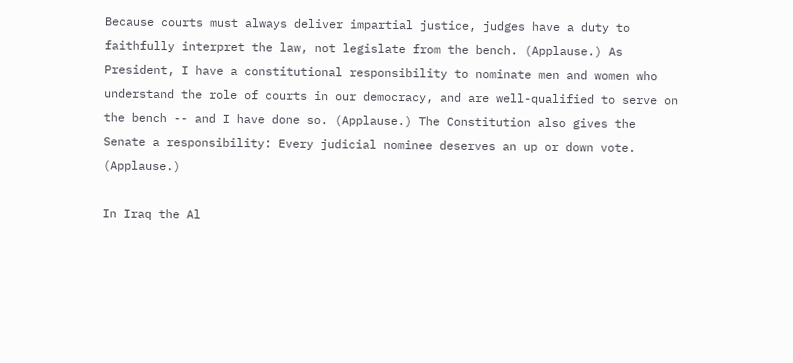Because courts must always deliver impartial justice, judges have a duty to faithfully interpret the law, not legislate from the bench. (Applause.) As President, I have a constitutional responsibility to nominate men and women who understand the role of courts in our democracy, and are well-qualified to serve on the bench -- and I have done so. (Applause.) The Constitution also gives the Senate a responsibility: Every judicial nominee deserves an up or down vote. (Applause.)

In Iraq the Al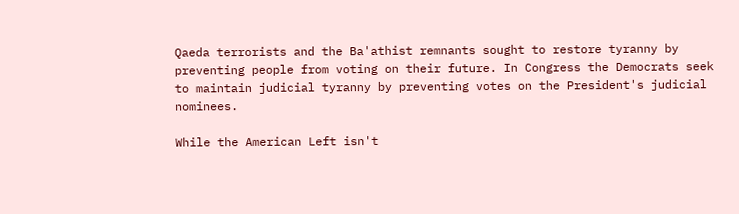Qaeda terrorists and the Ba'athist remnants sought to restore tyranny by preventing people from voting on their future. In Congress the Democrats seek to maintain judicial tyranny by preventing votes on the President's judicial nominees.

While the American Left isn't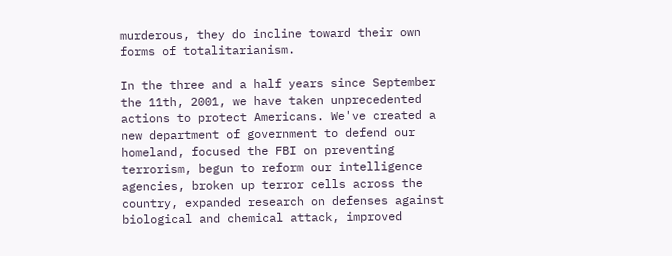murderous, they do incline toward their own forms of totalitarianism.

In the three and a half years since September the 11th, 2001, we have taken unprecedented actions to protect Americans. We've created a new department of government to defend our homeland, focused the FBI on preventing terrorism, begun to reform our intelligence agencies, broken up terror cells across the country, expanded research on defenses against biological and chemical attack, improved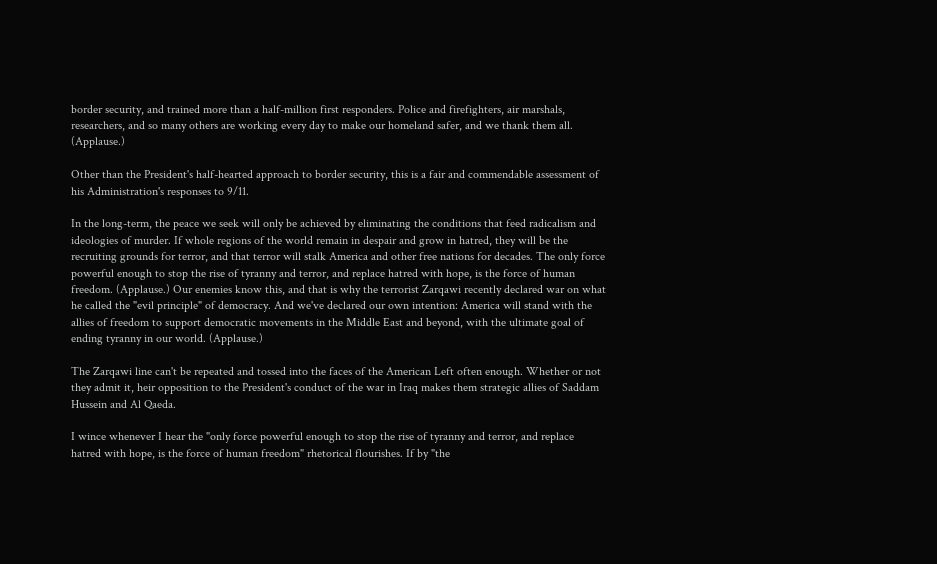border security, and trained more than a half-million first responders. Police and firefighters, air marshals, researchers, and so many others are working every day to make our homeland safer, and we thank them all. (Applause.)

Other than the President's half-hearted approach to border security, this is a fair and commendable assessment of his Administration's responses to 9/11.

In the long-term, the peace we seek will only be achieved by eliminating the conditions that feed radicalism and ideologies of murder. If whole regions of the world remain in despair and grow in hatred, they will be the recruiting grounds for terror, and that terror will stalk America and other free nations for decades. The only force powerful enough to stop the rise of tyranny and terror, and replace hatred with hope, is the force of human freedom. (Applause.) Our enemies know this, and that is why the terrorist Zarqawi recently declared war on what he called the "evil principle" of democracy. And we've declared our own intention: America will stand with the allies of freedom to support democratic movements in the Middle East and beyond, with the ultimate goal of ending tyranny in our world. (Applause.)

The Zarqawi line can't be repeated and tossed into the faces of the American Left often enough. Whether or not they admit it, heir opposition to the President's conduct of the war in Iraq makes them strategic allies of Saddam Hussein and Al Qaeda.

I wince whenever I hear the "only force powerful enough to stop the rise of tyranny and terror, and replace hatred with hope, is the force of human freedom" rhetorical flourishes. If by "the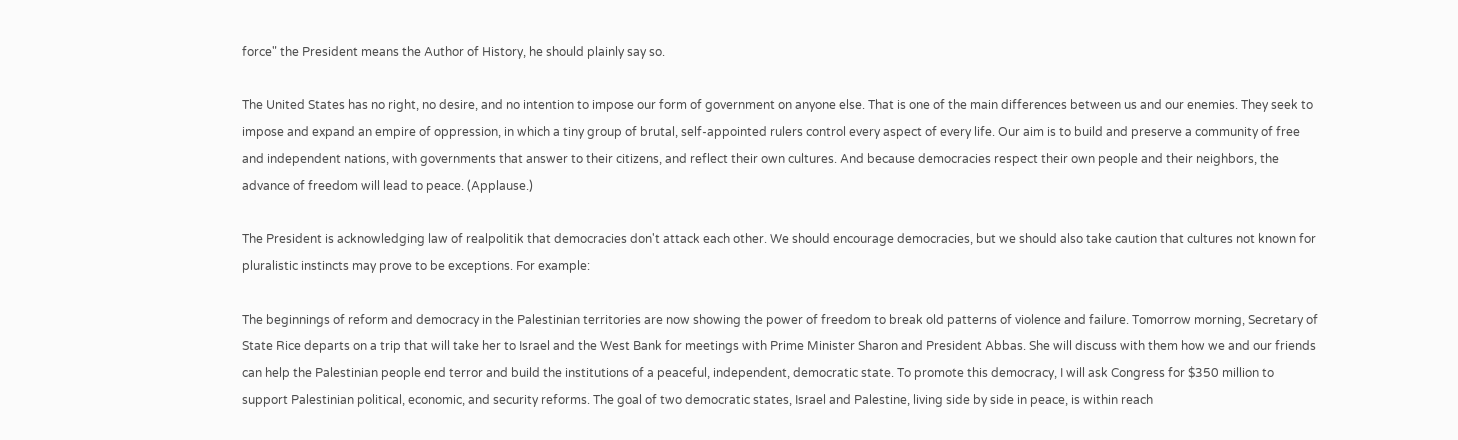force" the President means the Author of History, he should plainly say so.

The United States has no right, no desire, and no intention to impose our form of government on anyone else. That is one of the main differences between us and our enemies. They seek to impose and expand an empire of oppression, in which a tiny group of brutal, self-appointed rulers control every aspect of every life. Our aim is to build and preserve a community of free and independent nations, with governments that answer to their citizens, and reflect their own cultures. And because democracies respect their own people and their neighbors, the advance of freedom will lead to peace. (Applause.)

The President is acknowledging law of realpolitik that democracies don't attack each other. We should encourage democracies, but we should also take caution that cultures not known for pluralistic instincts may prove to be exceptions. For example:

The beginnings of reform and democracy in the Palestinian territories are now showing the power of freedom to break old patterns of violence and failure. Tomorrow morning, Secretary of State Rice departs on a trip that will take her to Israel and the West Bank for meetings with Prime Minister Sharon and President Abbas. She will discuss with them how we and our friends can help the Palestinian people end terror and build the institutions of a peaceful, independent, democratic state. To promote this democracy, I will ask Congress for $350 million to support Palestinian political, economic, and security reforms. The goal of two democratic states, Israel and Palestine, living side by side in peace, is within reach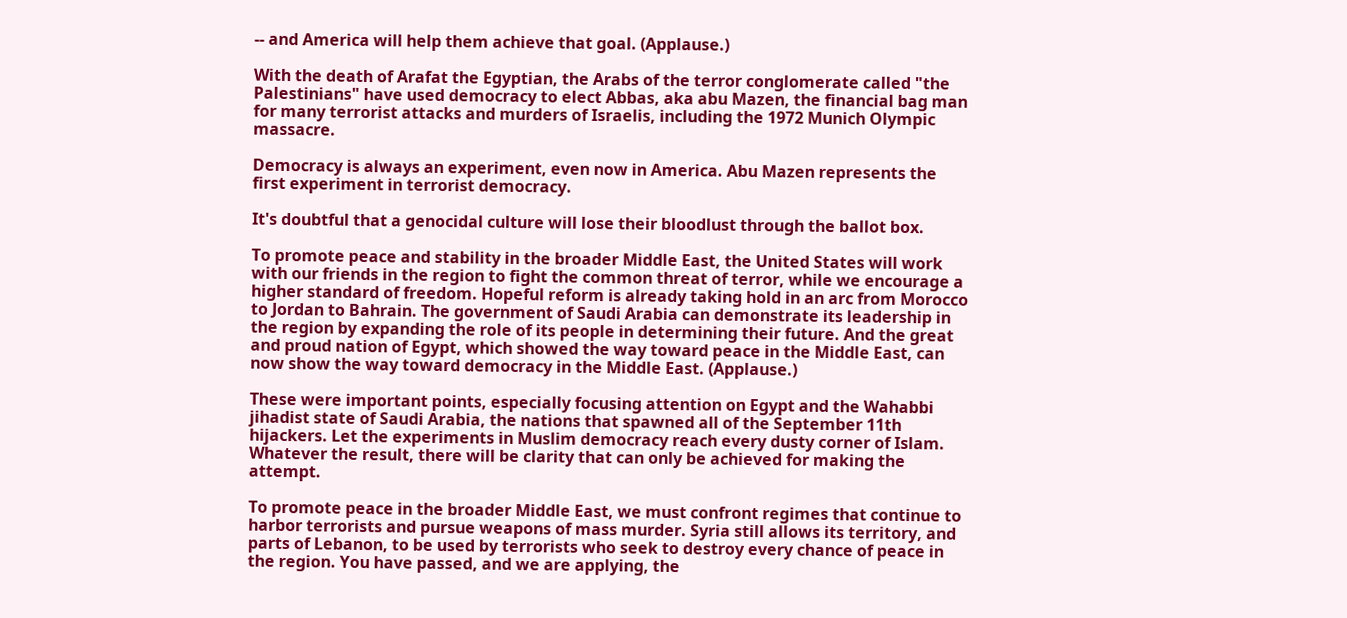-- and America will help them achieve that goal. (Applause.)

With the death of Arafat the Egyptian, the Arabs of the terror conglomerate called "the Palestinians" have used democracy to elect Abbas, aka abu Mazen, the financial bag man for many terrorist attacks and murders of Israelis, including the 1972 Munich Olympic massacre.

Democracy is always an experiment, even now in America. Abu Mazen represents the first experiment in terrorist democracy.

It's doubtful that a genocidal culture will lose their bloodlust through the ballot box.

To promote peace and stability in the broader Middle East, the United States will work with our friends in the region to fight the common threat of terror, while we encourage a higher standard of freedom. Hopeful reform is already taking hold in an arc from Morocco to Jordan to Bahrain. The government of Saudi Arabia can demonstrate its leadership in the region by expanding the role of its people in determining their future. And the great and proud nation of Egypt, which showed the way toward peace in the Middle East, can now show the way toward democracy in the Middle East. (Applause.)

These were important points, especially focusing attention on Egypt and the Wahabbi jihadist state of Saudi Arabia, the nations that spawned all of the September 11th hijackers. Let the experiments in Muslim democracy reach every dusty corner of Islam. Whatever the result, there will be clarity that can only be achieved for making the attempt.

To promote peace in the broader Middle East, we must confront regimes that continue to harbor terrorists and pursue weapons of mass murder. Syria still allows its territory, and parts of Lebanon, to be used by terrorists who seek to destroy every chance of peace in the region. You have passed, and we are applying, the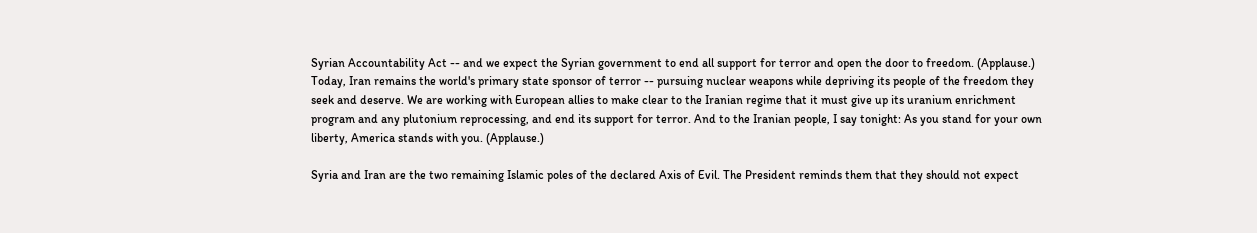Syrian Accountability Act -- and we expect the Syrian government to end all support for terror and open the door to freedom. (Applause.) Today, Iran remains the world's primary state sponsor of terror -- pursuing nuclear weapons while depriving its people of the freedom they seek and deserve. We are working with European allies to make clear to the Iranian regime that it must give up its uranium enrichment program and any plutonium reprocessing, and end its support for terror. And to the Iranian people, I say tonight: As you stand for your own liberty, America stands with you. (Applause.)

Syria and Iran are the two remaining Islamic poles of the declared Axis of Evil. The President reminds them that they should not expect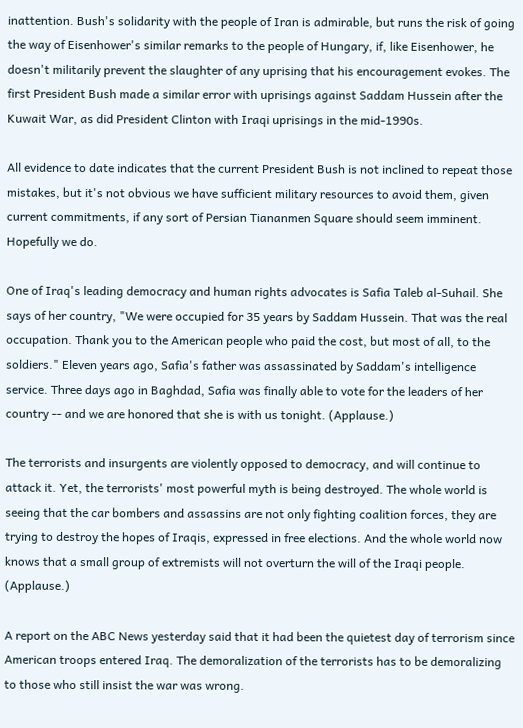inattention. Bush's solidarity with the people of Iran is admirable, but runs the risk of going the way of Eisenhower's similar remarks to the people of Hungary, if, like Eisenhower, he doesn't militarily prevent the slaughter of any uprising that his encouragement evokes. The first President Bush made a similar error with uprisings against Saddam Hussein after the Kuwait War, as did President Clinton with Iraqi uprisings in the mid-1990s.

All evidence to date indicates that the current President Bush is not inclined to repeat those mistakes, but it's not obvious we have sufficient military resources to avoid them, given current commitments, if any sort of Persian Tiananmen Square should seem imminent. Hopefully we do.

One of Iraq's leading democracy and human rights advocates is Safia Taleb al-Suhail. She says of her country, "We were occupied for 35 years by Saddam Hussein. That was the real occupation. Thank you to the American people who paid the cost, but most of all, to the soldiers." Eleven years ago, Safia's father was assassinated by Saddam's intelligence service. Three days ago in Baghdad, Safia was finally able to vote for the leaders of her country -- and we are honored that she is with us tonight. (Applause.)

The terrorists and insurgents are violently opposed to democracy, and will continue to attack it. Yet, the terrorists' most powerful myth is being destroyed. The whole world is seeing that the car bombers and assassins are not only fighting coalition forces, they are trying to destroy the hopes of Iraqis, expressed in free elections. And the whole world now knows that a small group of extremists will not overturn the will of the Iraqi people. (Applause.)

A report on the ABC News yesterday said that it had been the quietest day of terrorism since American troops entered Iraq. The demoralization of the terrorists has to be demoralizing to those who still insist the war was wrong.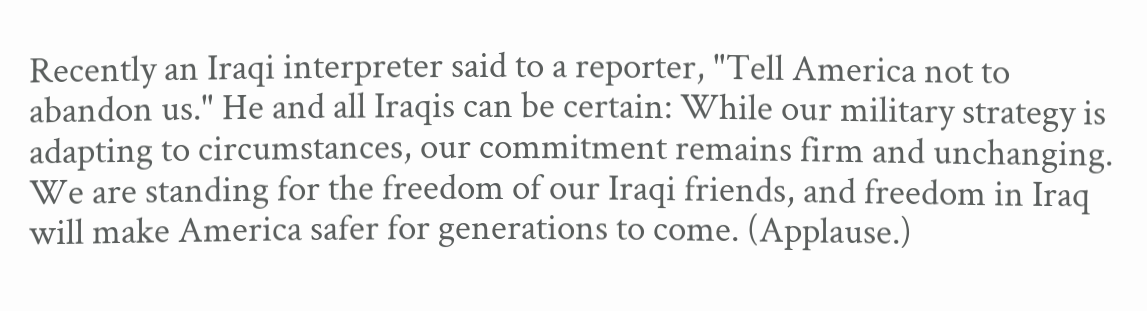Recently an Iraqi interpreter said to a reporter, "Tell America not to abandon us." He and all Iraqis can be certain: While our military strategy is adapting to circumstances, our commitment remains firm and unchanging. We are standing for the freedom of our Iraqi friends, and freedom in Iraq will make America safer for generations to come. (Applause.)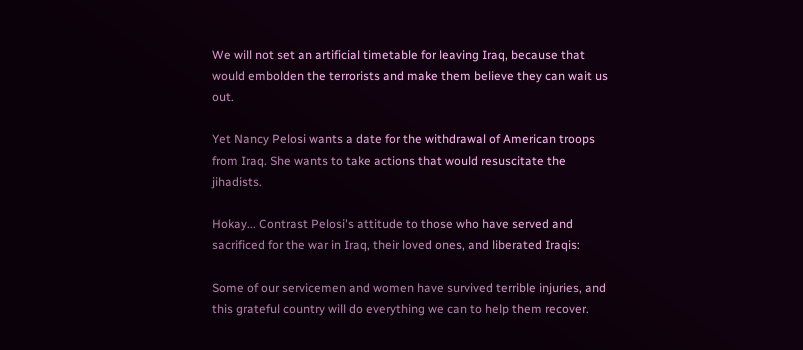We will not set an artificial timetable for leaving Iraq, because that would embolden the terrorists and make them believe they can wait us out.

Yet Nancy Pelosi wants a date for the withdrawal of American troops from Iraq. She wants to take actions that would resuscitate the jihadists.

Hokay... Contrast Pelosi's attitude to those who have served and sacrificed for the war in Iraq, their loved ones, and liberated Iraqis:

Some of our servicemen and women have survived terrible injuries, and this grateful country will do everything we can to help them recover.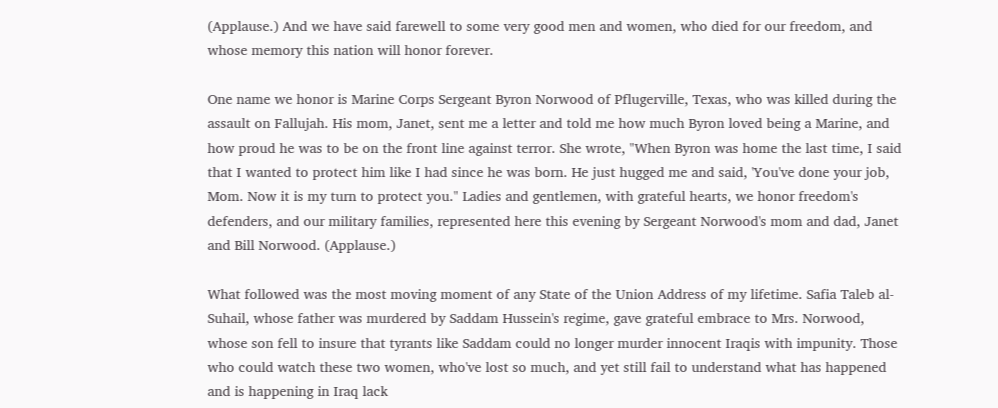(Applause.) And we have said farewell to some very good men and women, who died for our freedom, and whose memory this nation will honor forever.

One name we honor is Marine Corps Sergeant Byron Norwood of Pflugerville, Texas, who was killed during the assault on Fallujah. His mom, Janet, sent me a letter and told me how much Byron loved being a Marine, and how proud he was to be on the front line against terror. She wrote, "When Byron was home the last time, I said that I wanted to protect him like I had since he was born. He just hugged me and said, 'You've done your job, Mom. Now it is my turn to protect you." Ladies and gentlemen, with grateful hearts, we honor freedom's defenders, and our military families, represented here this evening by Sergeant Norwood's mom and dad, Janet and Bill Norwood. (Applause.)

What followed was the most moving moment of any State of the Union Address of my lifetime. Safia Taleb al-Suhail, whose father was murdered by Saddam Hussein's regime, gave grateful embrace to Mrs. Norwood, whose son fell to insure that tyrants like Saddam could no longer murder innocent Iraqis with impunity. Those who could watch these two women, who've lost so much, and yet still fail to understand what has happened and is happening in Iraq lack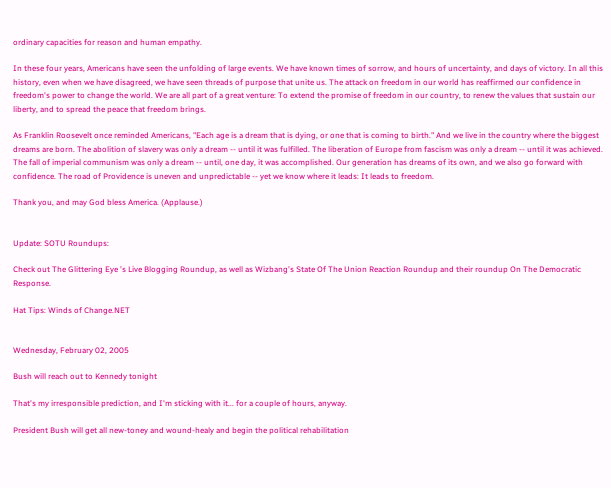ordinary capacities for reason and human empathy.

In these four years, Americans have seen the unfolding of large events. We have known times of sorrow, and hours of uncertainty, and days of victory. In all this history, even when we have disagreed, we have seen threads of purpose that unite us. The attack on freedom in our world has reaffirmed our confidence in freedom's power to change the world. We are all part of a great venture: To extend the promise of freedom in our country, to renew the values that sustain our liberty, and to spread the peace that freedom brings.

As Franklin Roosevelt once reminded Americans, "Each age is a dream that is dying, or one that is coming to birth." And we live in the country where the biggest dreams are born. The abolition of slavery was only a dream -- until it was fulfilled. The liberation of Europe from fascism was only a dream -- until it was achieved. The fall of imperial communism was only a dream -- until, one day, it was accomplished. Our generation has dreams of its own, and we also go forward with confidence. The road of Providence is uneven and unpredictable -- yet we know where it leads: It leads to freedom.

Thank you, and may God bless America. (Applause.)


Update: SOTU Roundups:

Check out The Glittering Eye 's Live Blogging Roundup, as well as Wizbang's State Of The Union Reaction Roundup and their roundup On The Democratic Response.

Hat Tips: Winds of Change.NET


Wednesday, February 02, 2005

Bush will reach out to Kennedy tonight

That's my irresponsible prediction, and I'm sticking with it... for a couple of hours, anyway.

President Bush will get all new-toney and wound-healy and begin the political rehabilitation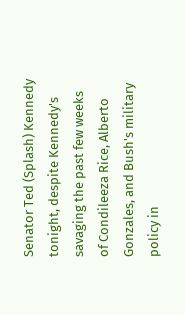Senator Ted (Splash) Kennedy tonight, despite Kennedy's savaging the past few weeks of Condileeza Rice, Alberto Gonzales, and Bush's military policy in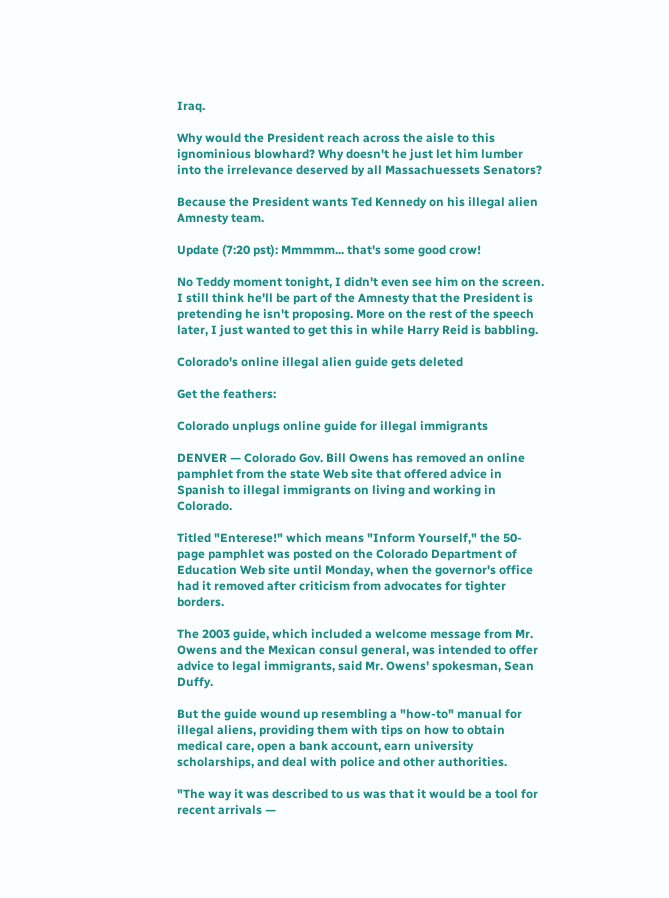Iraq.

Why would the President reach across the aisle to this ignominious blowhard? Why doesn't he just let him lumber into the irrelevance deserved by all Massachuessets Senators?

Because the President wants Ted Kennedy on his illegal alien Amnesty team.

Update (7:20 pst): Mmmmm... that's some good crow!

No Teddy moment tonight, I didn't even see him on the screen. I still think he'll be part of the Amnesty that the President is pretending he isn't proposing. More on the rest of the speech later, I just wanted to get this in while Harry Reid is babbling.

Colorado's online illegal alien guide gets deleted

Get the feathers:

Colorado unplugs online guide for illegal immigrants

DENVER — Colorado Gov. Bill Owens has removed an online pamphlet from the state Web site that offered advice in Spanish to illegal immigrants on living and working in Colorado.

Titled "Enterese!" which means "Inform Yourself," the 50-page pamphlet was posted on the Colorado Department of Education Web site until Monday, when the governor's office had it removed after criticism from advocates for tighter borders.

The 2003 guide, which included a welcome message from Mr. Owens and the Mexican consul general, was intended to offer advice to legal immigrants, said Mr. Owens' spokesman, Sean Duffy.

But the guide wound up resembling a "how-to" manual for illegal aliens, providing them with tips on how to obtain medical care, open a bank account, earn university scholarships, and deal with police and other authorities.

"The way it was described to us was that it would be a tool for recent arrivals —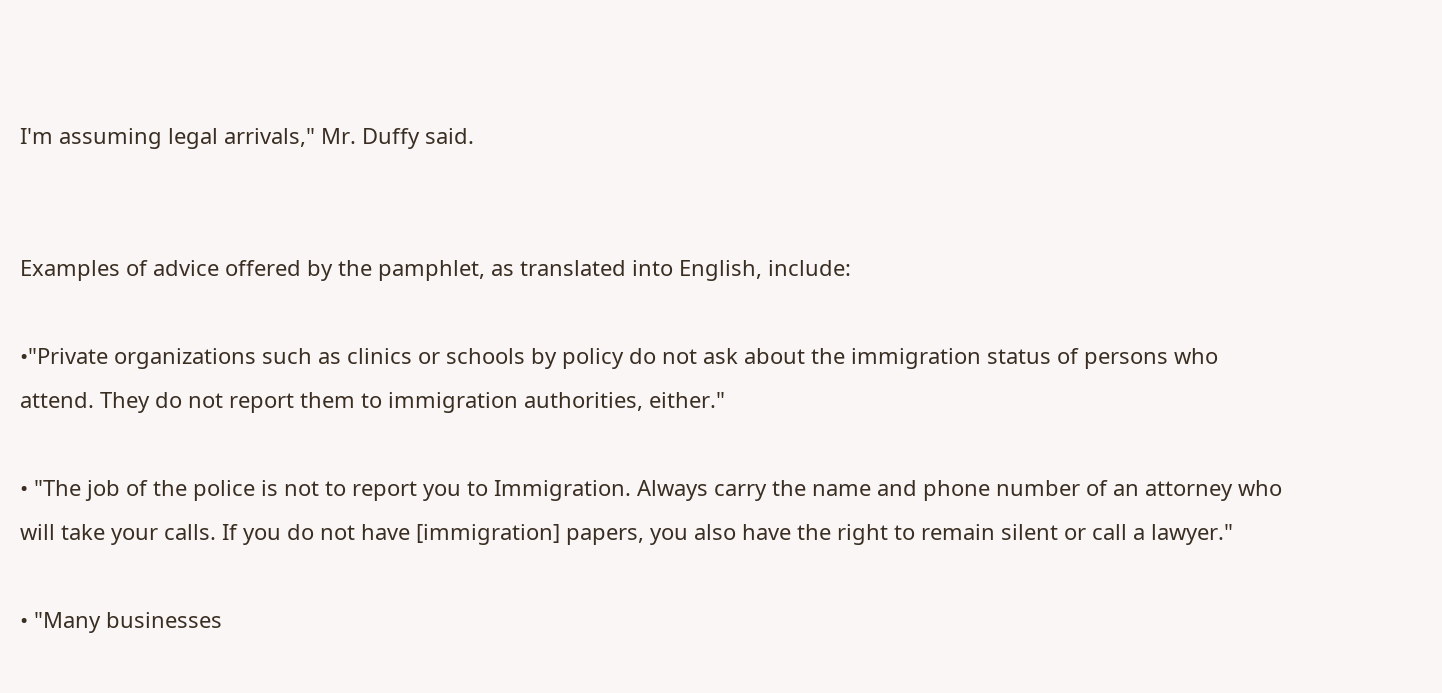I'm assuming legal arrivals," Mr. Duffy said.


Examples of advice offered by the pamphlet, as translated into English, include:

•"Private organizations such as clinics or schools by policy do not ask about the immigration status of persons who attend. They do not report them to immigration authorities, either."

• "The job of the police is not to report you to Immigration. Always carry the name and phone number of an attorney who will take your calls. If you do not have [immigration] papers, you also have the right to remain silent or call a lawyer."

• "Many businesses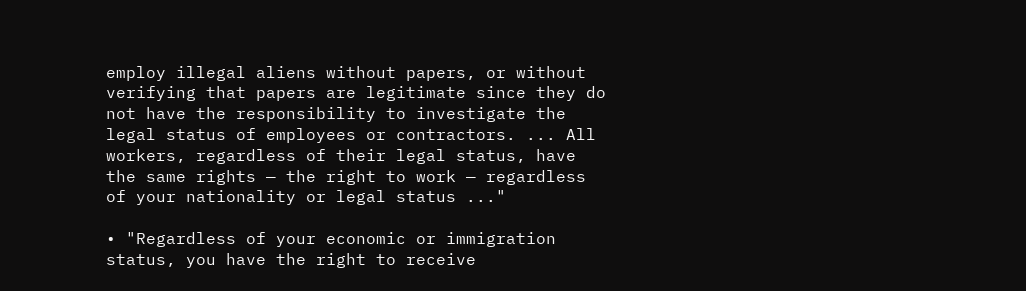employ illegal aliens without papers, or without verifying that papers are legitimate since they do not have the responsibility to investigate the legal status of employees or contractors. ... All workers, regardless of their legal status, have the same rights — the right to work — regardless of your nationality or legal status ..."

• "Regardless of your economic or immigration status, you have the right to receive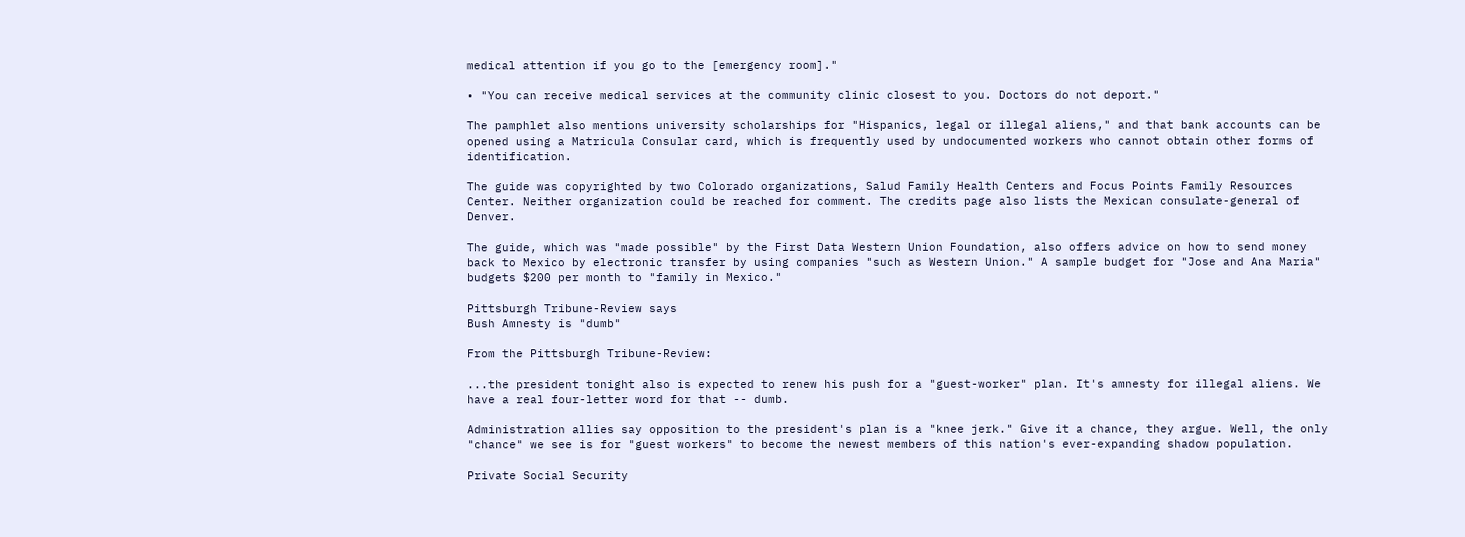medical attention if you go to the [emergency room]."

• "You can receive medical services at the community clinic closest to you. Doctors do not deport."

The pamphlet also mentions university scholarships for "Hispanics, legal or illegal aliens," and that bank accounts can be opened using a Matricula Consular card, which is frequently used by undocumented workers who cannot obtain other forms of identification.

The guide was copyrighted by two Colorado organizations, Salud Family Health Centers and Focus Points Family Resources Center. Neither organization could be reached for comment. The credits page also lists the Mexican consulate-general of Denver.

The guide, which was "made possible" by the First Data Western Union Foundation, also offers advice on how to send money back to Mexico by electronic transfer by using companies "such as Western Union." A sample budget for "Jose and Ana Maria" budgets $200 per month to "family in Mexico."

Pittsburgh Tribune-Review says
Bush Amnesty is "dumb"

From the Pittsburgh Tribune-Review:

...the president tonight also is expected to renew his push for a "guest-worker" plan. It's amnesty for illegal aliens. We have a real four-letter word for that -- dumb.

Administration allies say opposition to the president's plan is a "knee jerk." Give it a chance, they argue. Well, the only "chance" we see is for "guest workers" to become the newest members of this nation's ever-expanding shadow population.

Private Social Security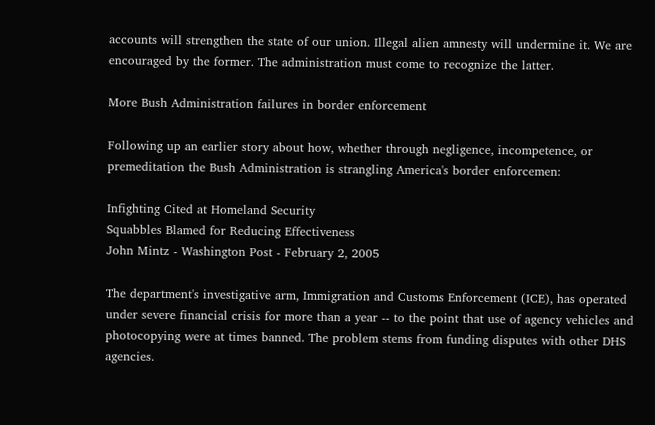accounts will strengthen the state of our union. Illegal alien amnesty will undermine it. We are encouraged by the former. The administration must come to recognize the latter.

More Bush Administration failures in border enforcement

Following up an earlier story about how, whether through negligence, incompetence, or premeditation the Bush Administration is strangling America's border enforcemen:

Infighting Cited at Homeland Security
Squabbles Blamed for Reducing Effectiveness
John Mintz - Washington Post - February 2, 2005

The department's investigative arm, Immigration and Customs Enforcement (ICE), has operated under severe financial crisis for more than a year -- to the point that use of agency vehicles and photocopying were at times banned. The problem stems from funding disputes with other DHS agencies.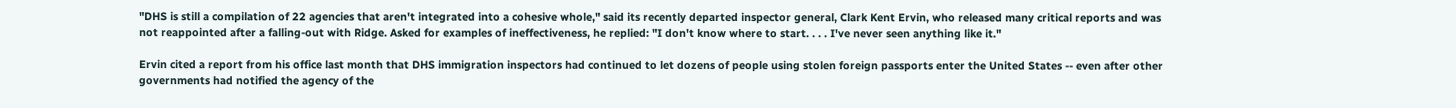"DHS is still a compilation of 22 agencies that aren't integrated into a cohesive whole," said its recently departed inspector general, Clark Kent Ervin, who released many critical reports and was not reappointed after a falling-out with Ridge. Asked for examples of ineffectiveness, he replied: "I don't know where to start. . . . I've never seen anything like it."

Ervin cited a report from his office last month that DHS immigration inspectors had continued to let dozens of people using stolen foreign passports enter the United States -- even after other governments had notified the agency of the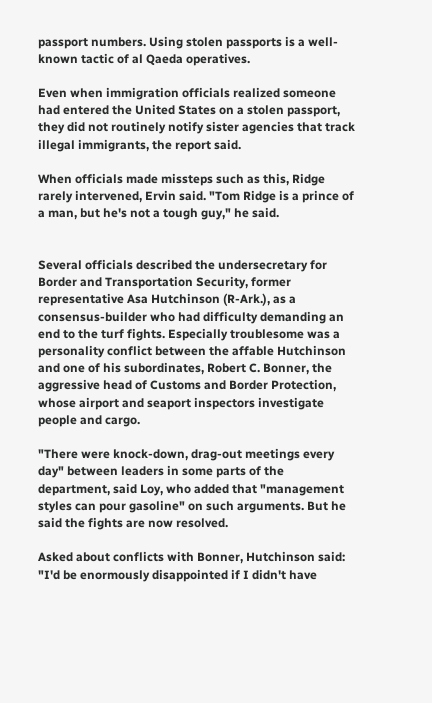passport numbers. Using stolen passports is a well-known tactic of al Qaeda operatives.

Even when immigration officials realized someone had entered the United States on a stolen passport, they did not routinely notify sister agencies that track illegal immigrants, the report said.

When officials made missteps such as this, Ridge rarely intervened, Ervin said. "Tom Ridge is a prince of a man, but he's not a tough guy," he said.


Several officials described the undersecretary for Border and Transportation Security, former representative Asa Hutchinson (R-Ark.), as a consensus-builder who had difficulty demanding an end to the turf fights. Especially troublesome was a personality conflict between the affable Hutchinson and one of his subordinates, Robert C. Bonner, the aggressive head of Customs and Border Protection, whose airport and seaport inspectors investigate people and cargo.

"There were knock-down, drag-out meetings every day" between leaders in some parts of the department, said Loy, who added that "management styles can pour gasoline" on such arguments. But he said the fights are now resolved.

Asked about conflicts with Bonner, Hutchinson said: "I'd be enormously disappointed if I didn't have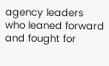agency leaders who leaned forward and fought for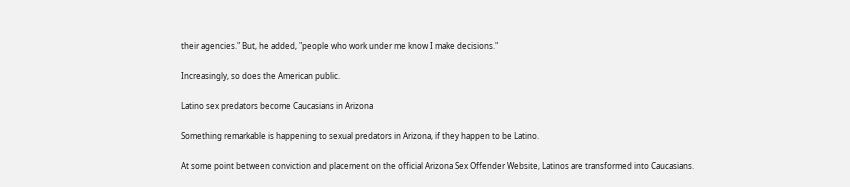their agencies." But, he added, "people who work under me know I make decisions."

Increasingly, so does the American public.

Latino sex predators become Caucasians in Arizona

Something remarkable is happening to sexual predators in Arizona, if they happen to be Latino.

At some point between conviction and placement on the official Arizona Sex Offender Website, Latinos are transformed into Caucasians.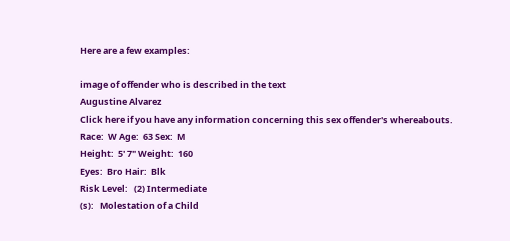Here are a few examples:

image of offender who is described in the text
Augustine Alvarez
Click here if you have any information concerning this sex offender's whereabouts.
Race:  W Age:  63 Sex:  M
Height:  5' 7" Weight:  160
Eyes:  Bro Hair:  Blk
Risk Level:   (2) Intermediate
(s):   Molestation of a Child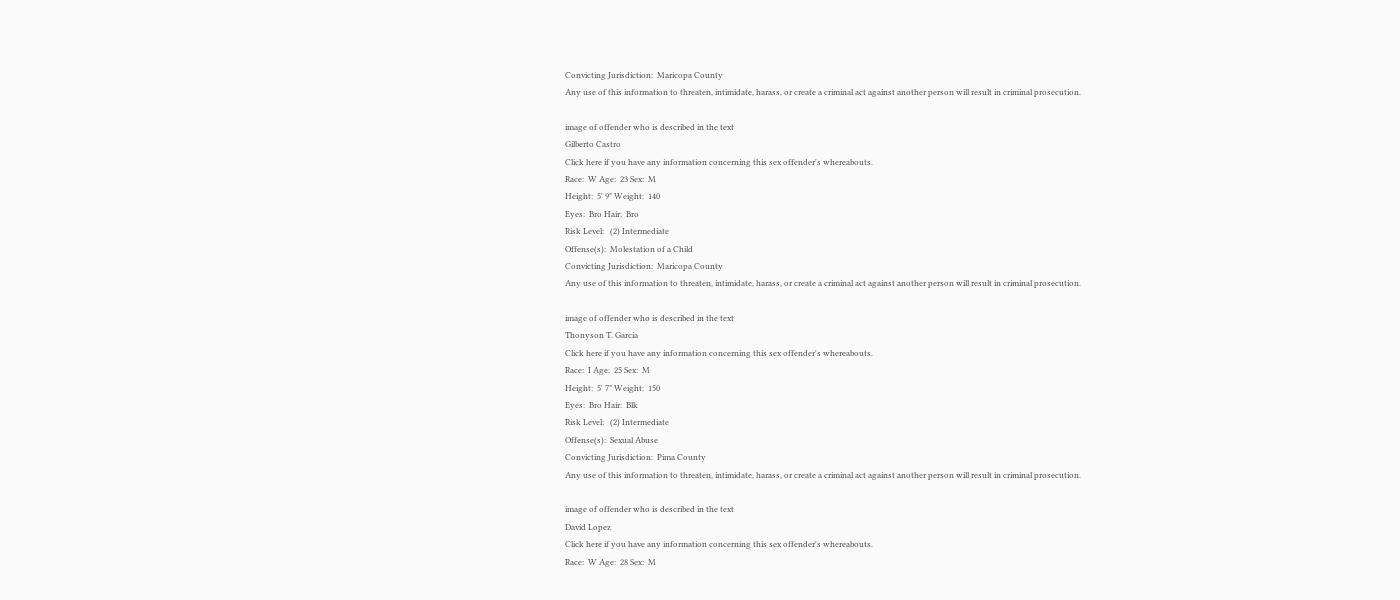Convicting Jurisdiction:  Maricopa County
Any use of this information to threaten, intimidate, harass, or create a criminal act against another person will result in criminal prosecution.

image of offender who is described in the text
Gilberto Castro
Click here if you have any information concerning this sex offender's whereabouts.
Race:  W Age:  23 Sex:  M
Height:  5' 9" Weight:  140
Eyes:  Bro Hair:  Bro
Risk Level:   (2) Intermediate
Offense(s):  Molestation of a Child
Convicting Jurisdiction:  Maricopa County
Any use of this information to threaten, intimidate, harass, or create a criminal act against another person will result in criminal prosecution.

image of offender who is described in the text
Thonyson T. Garcia
Click here if you have any information concerning this sex offender's whereabouts.
Race:  I Age:  25 Sex:  M
Height:  5' 7" Weight:  150
Eyes:  Bro Hair:  Blk
Risk Level:   (2) Intermediate
Offense(s):  Sexual Abuse
Convicting Jurisdiction:  Pima County
Any use of this information to threaten, intimidate, harass, or create a criminal act against another person will result in criminal prosecution.

image of offender who is described in the text
David Lopez
Click here if you have any information concerning this sex offender's whereabouts.
Race:  W Age:  28 Sex:  M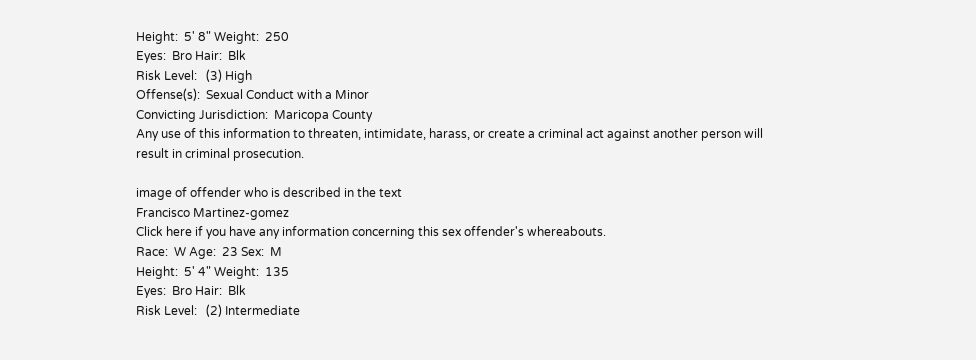Height:  5' 8" Weight:  250
Eyes:  Bro Hair:  Blk
Risk Level:   (3) High
Offense(s):  Sexual Conduct with a Minor
Convicting Jurisdiction:  Maricopa County
Any use of this information to threaten, intimidate, harass, or create a criminal act against another person will result in criminal prosecution.

image of offender who is described in the text
Francisco Martinez-gomez
Click here if you have any information concerning this sex offender's whereabouts.
Race:  W Age:  23 Sex:  M
Height:  5' 4" Weight:  135
Eyes:  Bro Hair:  Blk
Risk Level:   (2) Intermediate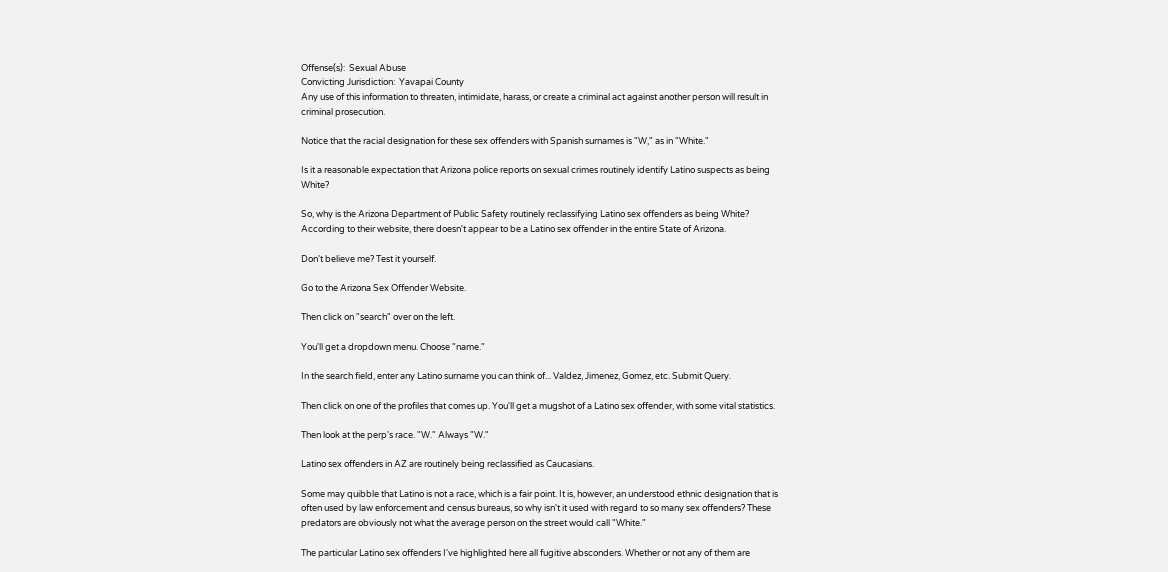Offense(s):  Sexual Abuse
Convicting Jurisdiction:  Yavapai County
Any use of this information to threaten, intimidate, harass, or create a criminal act against another person will result in criminal prosecution.

Notice that the racial designation for these sex offenders with Spanish surnames is "W," as in "White."

Is it a reasonable expectation that Arizona police reports on sexual crimes routinely identify Latino suspects as being White?

So, why is the Arizona Department of Public Safety routinely reclassifying Latino sex offenders as being White? According to their website, there doesn't appear to be a Latino sex offender in the entire State of Arizona.

Don't believe me? Test it yourself.

Go to the Arizona Sex Offender Website.

Then click on "search" over on the left.

You'll get a dropdown menu. Choose "name."

In the search field, enter any Latino surname you can think of... Valdez, Jimenez, Gomez, etc. Submit Query.

Then click on one of the profiles that comes up. You'll get a mugshot of a Latino sex offender, with some vital statistics.

Then look at the perp's race. "W." Always "W."

Latino sex offenders in AZ are routinely being reclassified as Caucasians.

Some may quibble that Latino is not a race, which is a fair point. It is, however, an understood ethnic designation that is often used by law enforcement and census bureaus, so why isn't it used with regard to so many sex offenders? These predators are obviously not what the average person on the street would call "White."

The particular Latino sex offenders I've highlighted here all fugitive absconders. Whether or not any of them are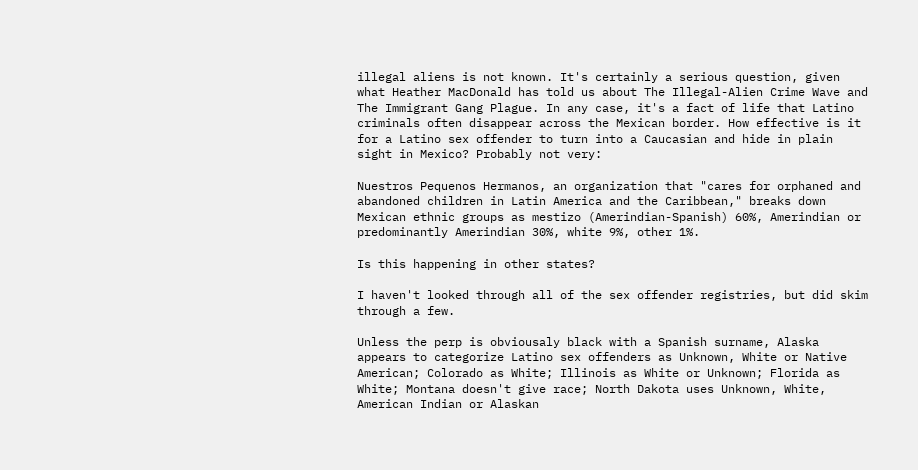illegal aliens is not known. It's certainly a serious question, given what Heather MacDonald has told us about The Illegal-Alien Crime Wave and The Immigrant Gang Plague. In any case, it's a fact of life that Latino criminals often disappear across the Mexican border. How effective is it for a Latino sex offender to turn into a Caucasian and hide in plain sight in Mexico? Probably not very:

Nuestros Pequenos Hermanos, an organization that "cares for orphaned and abandoned children in Latin America and the Caribbean," breaks down Mexican ethnic groups as mestizo (Amerindian-Spanish) 60%, Amerindian or predominantly Amerindian 30%, white 9%, other 1%.

Is this happening in other states?

I haven't looked through all of the sex offender registries, but did skim through a few.

Unless the perp is obviousaly black with a Spanish surname, Alaska appears to categorize Latino sex offenders as Unknown, White or Native American; Colorado as White; Illinois as White or Unknown; Florida as White; Montana doesn't give race; North Dakota uses Unknown, White, American Indian or Alaskan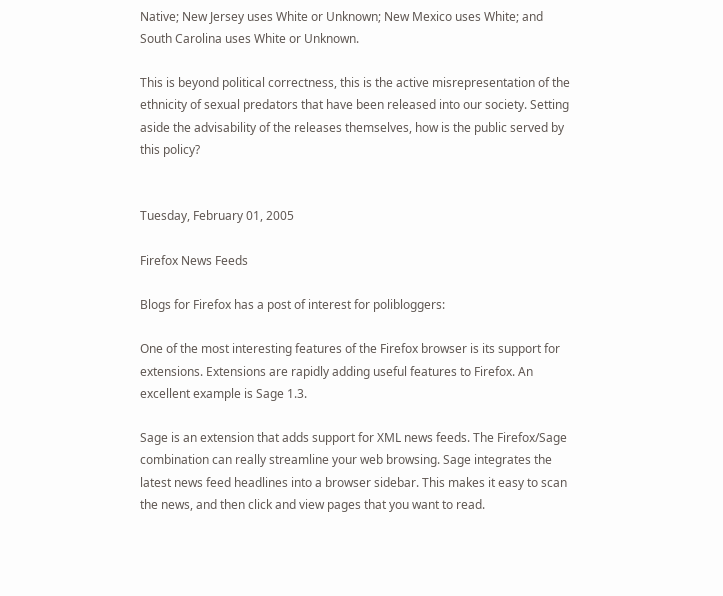Native; New Jersey uses White or Unknown; New Mexico uses White; and South Carolina uses White or Unknown.

This is beyond political correctness, this is the active misrepresentation of the ethnicity of sexual predators that have been released into our society. Setting aside the advisability of the releases themselves, how is the public served by this policy?


Tuesday, February 01, 2005

Firefox News Feeds

Blogs for Firefox has a post of interest for polibloggers:

One of the most interesting features of the Firefox browser is its support for extensions. Extensions are rapidly adding useful features to Firefox. An excellent example is Sage 1.3.

Sage is an extension that adds support for XML news feeds. The Firefox/Sage combination can really streamline your web browsing. Sage integrates the latest news feed headlines into a browser sidebar. This makes it easy to scan the news, and then click and view pages that you want to read.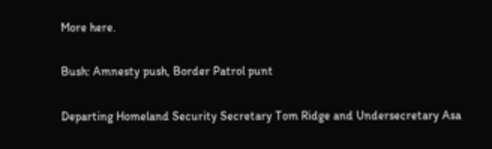More here.

Bush: Amnesty push, Border Patrol punt

Departing Homeland Security Secretary Tom Ridge and Undersecretary Asa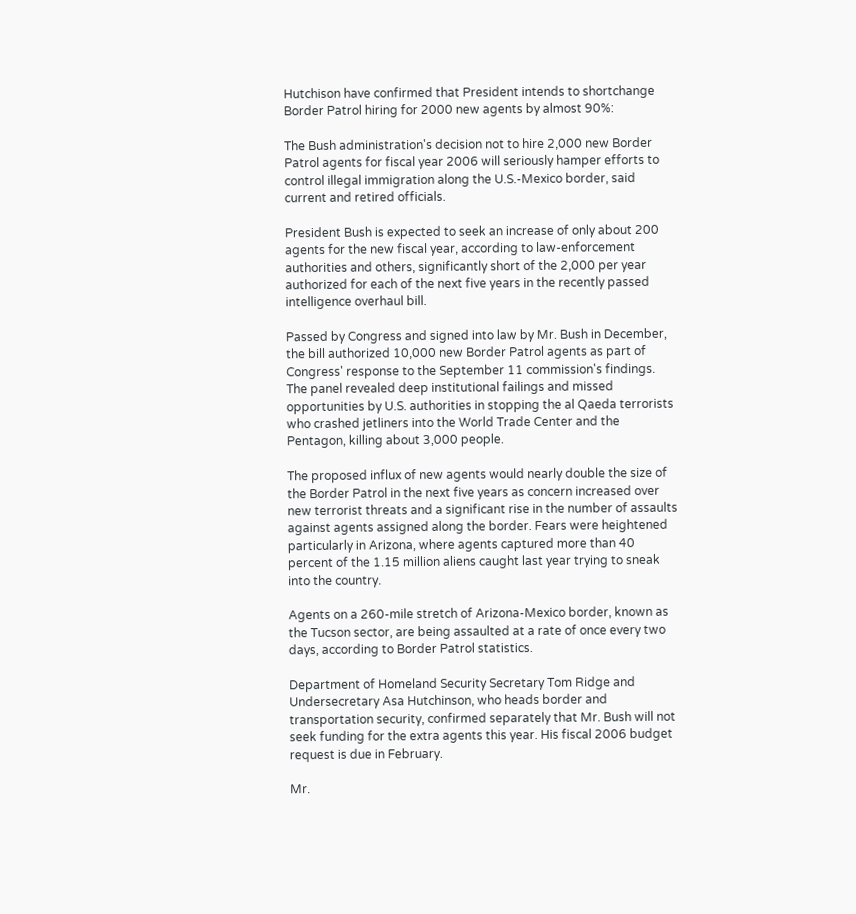Hutchison have confirmed that President intends to shortchange Border Patrol hiring for 2000 new agents by almost 90%:

The Bush administration's decision not to hire 2,000 new Border Patrol agents for fiscal year 2006 will seriously hamper efforts to control illegal immigration along the U.S.-Mexico border, said current and retired officials.

President Bush is expected to seek an increase of only about 200 agents for the new fiscal year, according to law-enforcement authorities and others, significantly short of the 2,000 per year authorized for each of the next five years in the recently passed intelligence overhaul bill.

Passed by Congress and signed into law by Mr. Bush in December, the bill authorized 10,000 new Border Patrol agents as part of Congress' response to the September 11 commission's findings. The panel revealed deep institutional failings and missed opportunities by U.S. authorities in stopping the al Qaeda terrorists who crashed jetliners into the World Trade Center and the Pentagon, killing about 3,000 people.

The proposed influx of new agents would nearly double the size of the Border Patrol in the next five years as concern increased over new terrorist threats and a significant rise in the number of assaults against agents assigned along the border. Fears were heightened particularly in Arizona, where agents captured more than 40 percent of the 1.15 million aliens caught last year trying to sneak into the country.

Agents on a 260-mile stretch of Arizona-Mexico border, known as the Tucson sector, are being assaulted at a rate of once every two days, according to Border Patrol statistics.

Department of Homeland Security Secretary Tom Ridge and Undersecretary Asa Hutchinson, who heads border and transportation security, confirmed separately that Mr. Bush will not seek funding for the extra agents this year. His fiscal 2006 budget request is due in February.

Mr.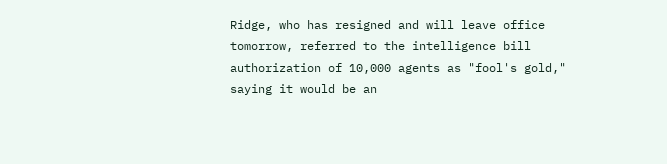Ridge, who has resigned and will leave office tomorrow, referred to the intelligence bill authorization of 10,000 agents as "fool's gold," saying it would be an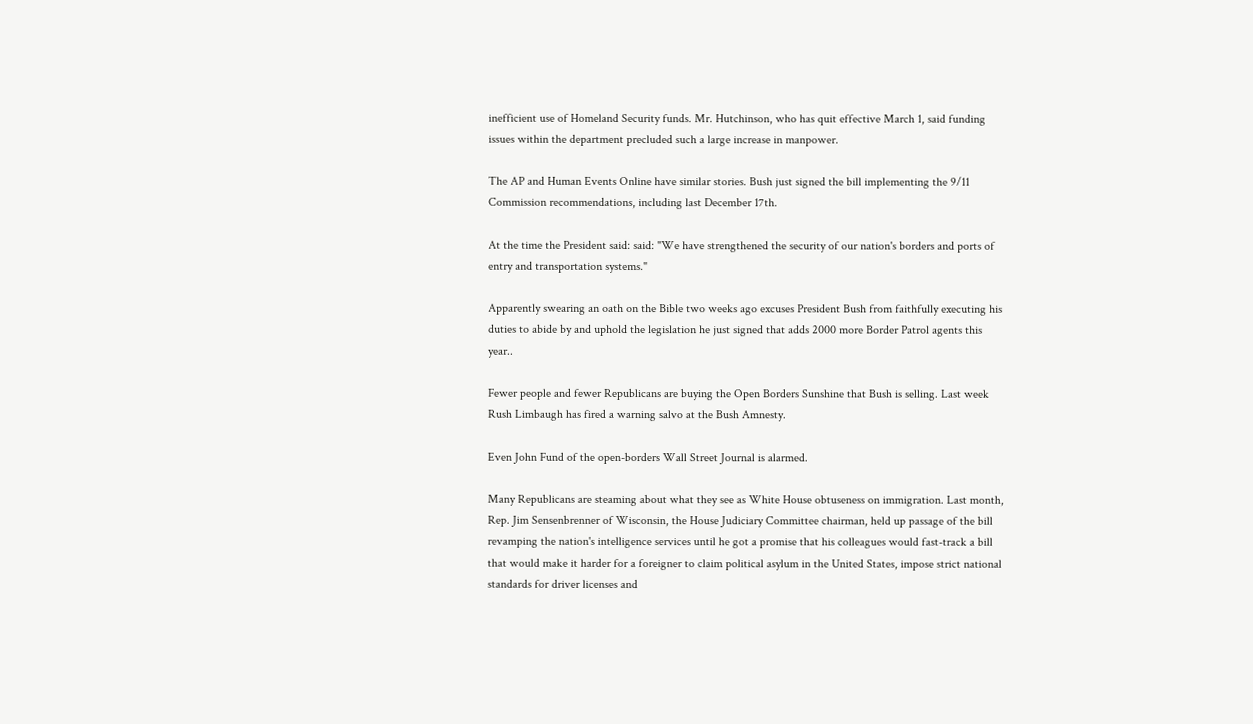inefficient use of Homeland Security funds. Mr. Hutchinson, who has quit effective March 1, said funding issues within the department precluded such a large increase in manpower.

The AP and Human Events Online have similar stories. Bush just signed the bill implementing the 9/11 Commission recommendations, including last December 17th.

At the time the President said: said: "We have strengthened the security of our nation's borders and ports of entry and transportation systems."

Apparently swearing an oath on the Bible two weeks ago excuses President Bush from faithfully executing his duties to abide by and uphold the legislation he just signed that adds 2000 more Border Patrol agents this year..

Fewer people and fewer Republicans are buying the Open Borders Sunshine that Bush is selling. Last week Rush Limbaugh has fired a warning salvo at the Bush Amnesty.

Even John Fund of the open-borders Wall Street Journal is alarmed.

Many Republicans are steaming about what they see as White House obtuseness on immigration. Last month, Rep. Jim Sensenbrenner of Wisconsin, the House Judiciary Committee chairman, held up passage of the bill revamping the nation's intelligence services until he got a promise that his colleagues would fast-track a bill that would make it harder for a foreigner to claim political asylum in the United States, impose strict national standards for driver licenses and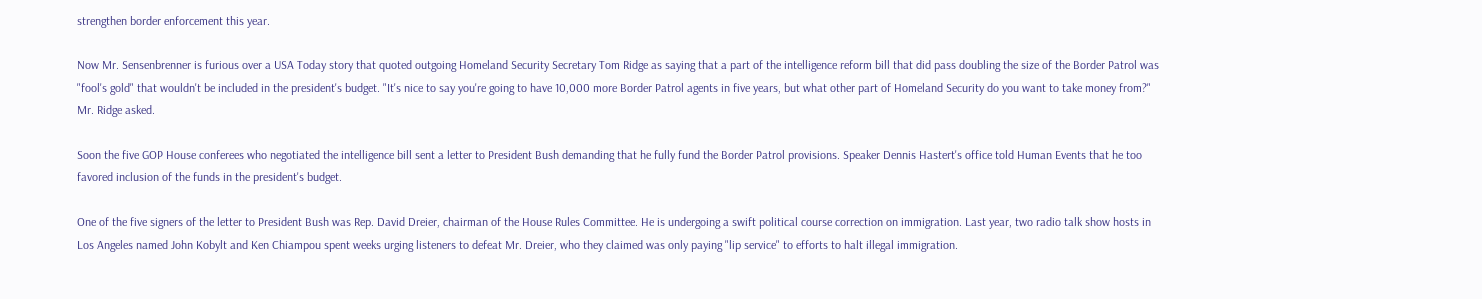strengthen border enforcement this year.

Now Mr. Sensenbrenner is furious over a USA Today story that quoted outgoing Homeland Security Secretary Tom Ridge as saying that a part of the intelligence reform bill that did pass doubling the size of the Border Patrol was "fool's gold" that wouldn't be included in the president's budget. "It's nice to say you're going to have 10,000 more Border Patrol agents in five years, but what other part of Homeland Security do you want to take money from?" Mr. Ridge asked.

Soon the five GOP House conferees who negotiated the intelligence bill sent a letter to President Bush demanding that he fully fund the Border Patrol provisions. Speaker Dennis Hastert's office told Human Events that he too favored inclusion of the funds in the president's budget.

One of the five signers of the letter to President Bush was Rep. David Dreier, chairman of the House Rules Committee. He is undergoing a swift political course correction on immigration. Last year, two radio talk show hosts in Los Angeles named John Kobylt and Ken Chiampou spent weeks urging listeners to defeat Mr. Dreier, who they claimed was only paying "lip service" to efforts to halt illegal immigration.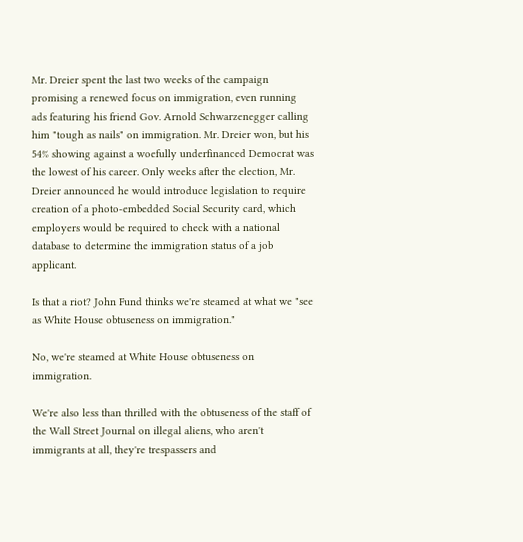Mr. Dreier spent the last two weeks of the campaign promising a renewed focus on immigration, even running ads featuring his friend Gov. Arnold Schwarzenegger calling him "tough as nails" on immigration. Mr. Dreier won, but his 54% showing against a woefully underfinanced Democrat was the lowest of his career. Only weeks after the election, Mr. Dreier announced he would introduce legislation to require creation of a photo-embedded Social Security card, which employers would be required to check with a national database to determine the immigration status of a job applicant.

Is that a riot? John Fund thinks we're steamed at what we "see as White House obtuseness on immigration."

No, we're steamed at White House obtuseness on immigration.

We're also less than thrilled with the obtuseness of the staff of the Wall Street Journal on illegal aliens, who aren't immigrants at all, they're trespassers and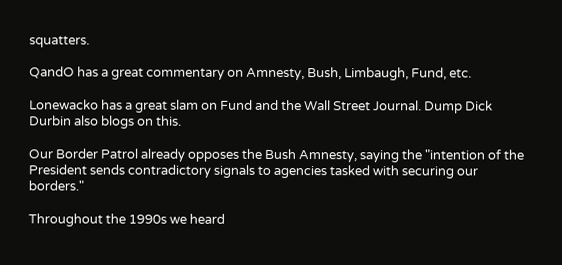squatters.

QandO has a great commentary on Amnesty, Bush, Limbaugh, Fund, etc.

Lonewacko has a great slam on Fund and the Wall Street Journal. Dump Dick Durbin also blogs on this.

Our Border Patrol already opposes the Bush Amnesty, saying the "intention of the President sends contradictory signals to agencies tasked with securing our borders."

Throughout the 1990s we heard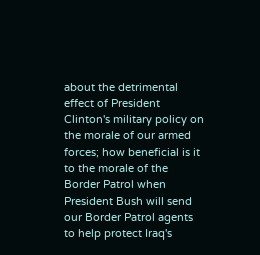about the detrimental effect of President Clinton's military policy on the morale of our armed forces; how beneficial is it to the morale of the Border Patrol when President Bush will send our Border Patrol agents to help protect Iraq's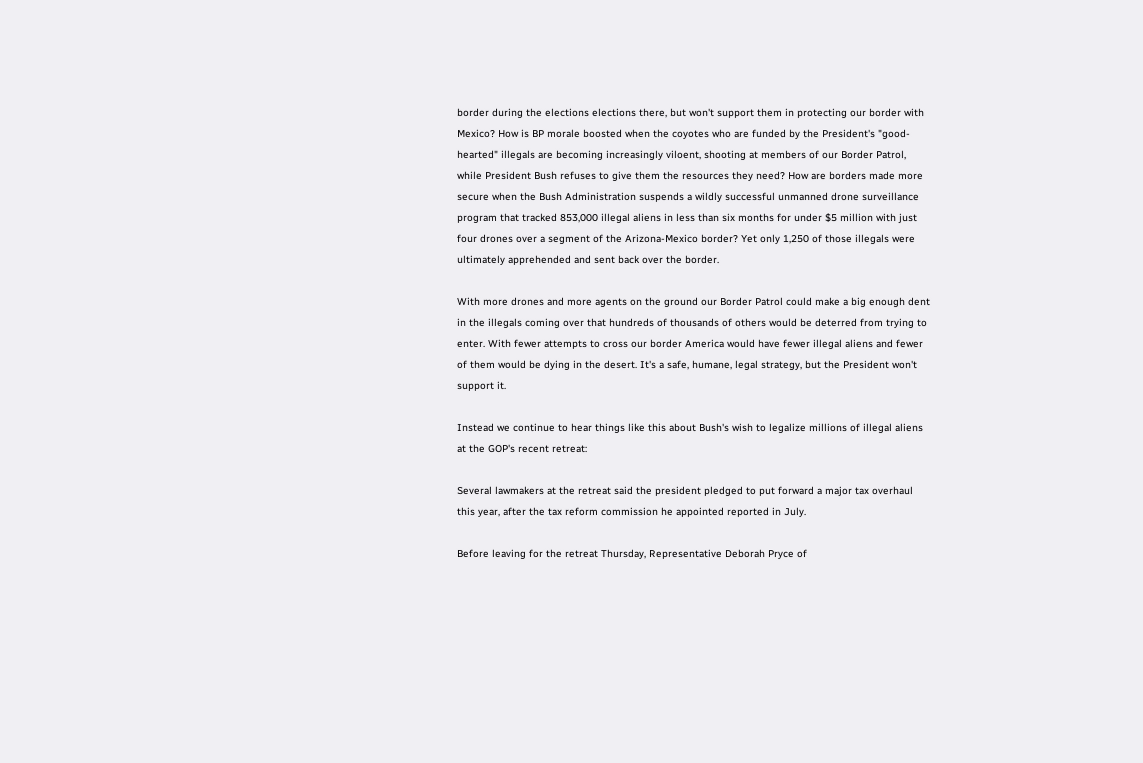border during the elections elections there, but won't support them in protecting our border with Mexico? How is BP morale boosted when the coyotes who are funded by the President's "good-hearted" illegals are becoming increasingly viloent, shooting at members of our Border Patrol, while President Bush refuses to give them the resources they need? How are borders made more secure when the Bush Administration suspends a wildly successful unmanned drone surveillance program that tracked 853,000 illegal aliens in less than six months for under $5 million with just four drones over a segment of the Arizona-Mexico border? Yet only 1,250 of those illegals were ultimately apprehended and sent back over the border.

With more drones and more agents on the ground our Border Patrol could make a big enough dent in the illegals coming over that hundreds of thousands of others would be deterred from trying to enter. With fewer attempts to cross our border America would have fewer illegal aliens and fewer of them would be dying in the desert. It's a safe, humane, legal strategy, but the President won't support it.

Instead we continue to hear things like this about Bush's wish to legalize millions of illegal aliens at the GOP's recent retreat:

Several lawmakers at the retreat said the president pledged to put forward a major tax overhaul this year, after the tax reform commission he appointed reported in July.

Before leaving for the retreat Thursday, Representative Deborah Pryce of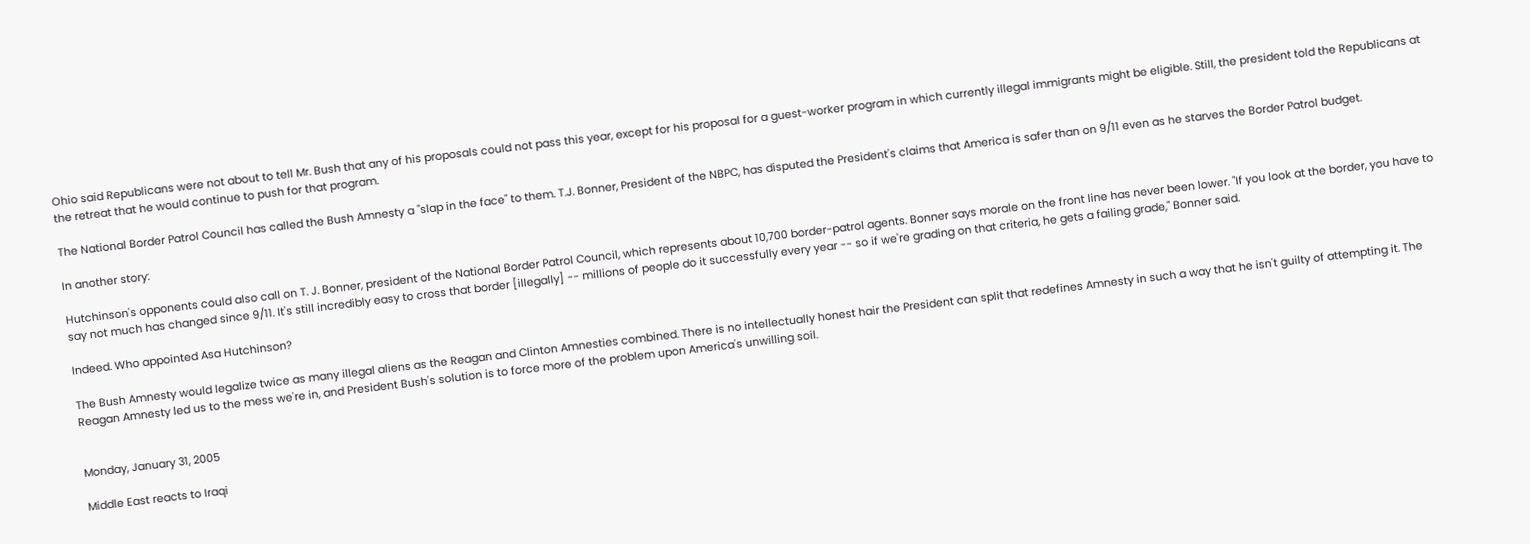Ohio said Republicans were not about to tell Mr. Bush that any of his proposals could not pass this year, except for his proposal for a guest-worker program in which currently illegal immigrants might be eligible. Still, the president told the Republicans at the retreat that he would continue to push for that program.

The National Border Patrol Council has called the Bush Amnesty a "slap in the face" to them. T.J. Bonner, President of the NBPC, has disputed the President's claims that America is safer than on 9/11 even as he starves the Border Patrol budget.

In another story:

Hutchinson's opponents could also call on T. J. Bonner, president of the National Border Patrol Council, which represents about 10,700 border-patrol agents. Bonner says morale on the front line has never been lower. "If you look at the border, you have to say not much has changed since 9/11. It's still incredibly easy to cross that border [illegally] -- millions of people do it successfully every year -- so if we're grading on that criteria, he gets a failing grade," Bonner said.

Indeed. Who appointed Asa Hutchinson?

The Bush Amnesty would legalize twice as many illegal aliens as the Reagan and Clinton Amnesties combined. There is no intellectually honest hair the President can split that redefines Amnesty in such a way that he isn't guilty of attempting it. The Reagan Amnesty led us to the mess we're in, and President Bush's solution is to force more of the problem upon America's unwilling soil.


Monday, January 31, 2005

Middle East reacts to Iraqi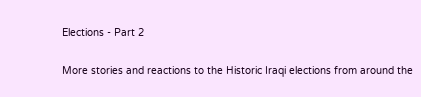Elections - Part 2

More stories and reactions to the Historic Iraqi elections from around the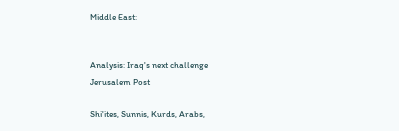Middle East:


Analysis: Iraq's next challenge
Jerusalem Post

Shi'ites, Sunnis, Kurds, Arabs,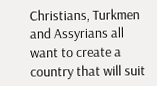Christians, Turkmen and Assyrians all want to create a country that will suit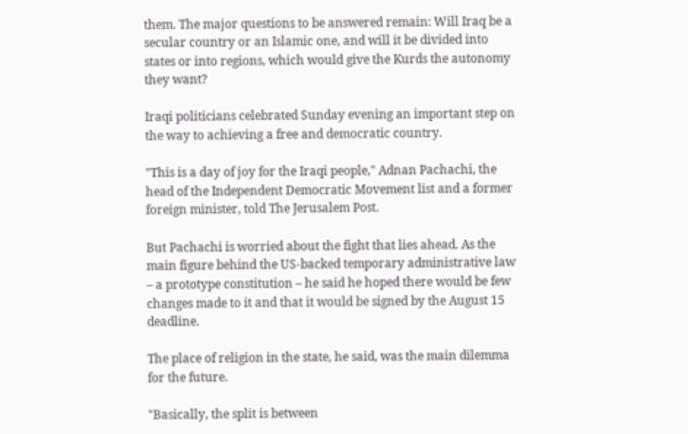them. The major questions to be answered remain: Will Iraq be a secular country or an Islamic one, and will it be divided into states or into regions, which would give the Kurds the autonomy they want?

Iraqi politicians celebrated Sunday evening an important step on the way to achieving a free and democratic country.

"This is a day of joy for the Iraqi people," Adnan Pachachi, the head of the Independent Democratic Movement list and a former foreign minister, told The Jerusalem Post.

But Pachachi is worried about the fight that lies ahead. As the main figure behind the US-backed temporary administrative law – a prototype constitution – he said he hoped there would be few changes made to it and that it would be signed by the August 15 deadline.

The place of religion in the state, he said, was the main dilemma for the future.

"Basically, the split is between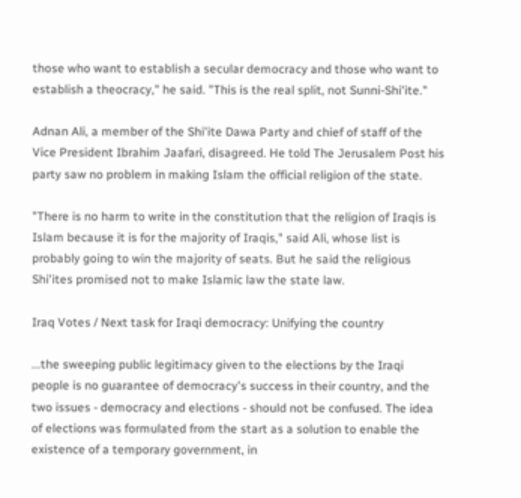those who want to establish a secular democracy and those who want to establish a theocracy," he said. "This is the real split, not Sunni-Shi'ite."

Adnan Ali, a member of the Shi'ite Dawa Party and chief of staff of the Vice President Ibrahim Jaafari, disagreed. He told The Jerusalem Post his party saw no problem in making Islam the official religion of the state.

"There is no harm to write in the constitution that the religion of Iraqis is Islam because it is for the majority of Iraqis," said Ali, whose list is probably going to win the majority of seats. But he said the religious Shi'ites promised not to make Islamic law the state law.

Iraq Votes / Next task for Iraqi democracy: Unifying the country

...the sweeping public legitimacy given to the elections by the Iraqi people is no guarantee of democracy's success in their country, and the two issues - democracy and elections - should not be confused. The idea of elections was formulated from the start as a solution to enable the existence of a temporary government, in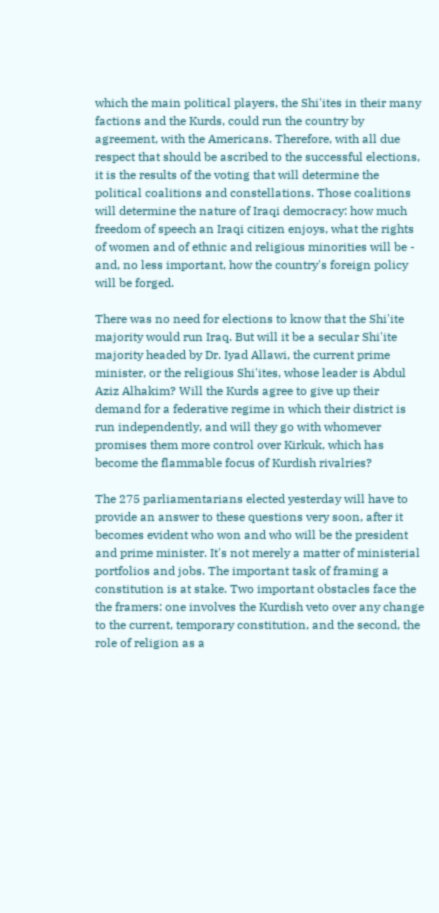which the main political players, the Shi'ites in their many factions and the Kurds, could run the country by agreement, with the Americans. Therefore, with all due respect that should be ascribed to the successful elections, it is the results of the voting that will determine the political coalitions and constellations. Those coalitions will determine the nature of Iraqi democracy: how much freedom of speech an Iraqi citizen enjoys, what the rights of women and of ethnic and religious minorities will be - and, no less important, how the country's foreign policy will be forged.

There was no need for elections to know that the Shi'ite majority would run Iraq. But will it be a secular Shi'ite majority headed by Dr. Iyad Allawi, the current prime minister, or the religious Shi'ites, whose leader is Abdul Aziz Alhakim? Will the Kurds agree to give up their demand for a federative regime in which their district is run independently, and will they go with whomever promises them more control over Kirkuk, which has become the flammable focus of Kurdish rivalries?

The 275 parliamentarians elected yesterday will have to provide an answer to these questions very soon, after it becomes evident who won and who will be the president and prime minister. It's not merely a matter of ministerial portfolios and jobs. The important task of framing a constitution is at stake. Two important obstacles face the the framers: one involves the Kurdish veto over any change to the current, temporary constitution, and the second, the role of religion as a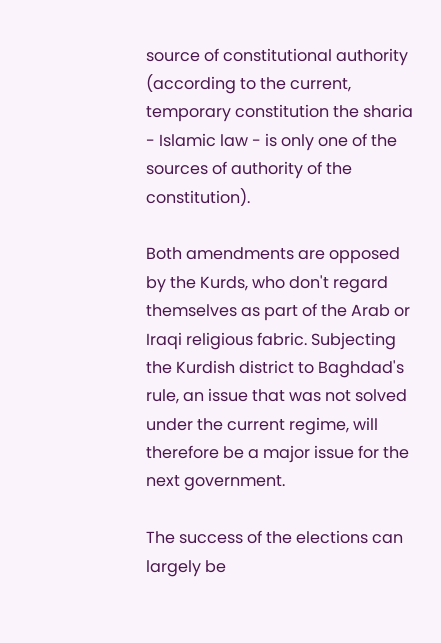source of constitutional authority (according to the current, temporary constitution the sharia - Islamic law - is only one of the sources of authority of the constitution).

Both amendments are opposed by the Kurds, who don't regard themselves as part of the Arab or Iraqi religious fabric. Subjecting the Kurdish district to Baghdad's rule, an issue that was not solved under the current regime, will therefore be a major issue for the next government.

The success of the elections can largely be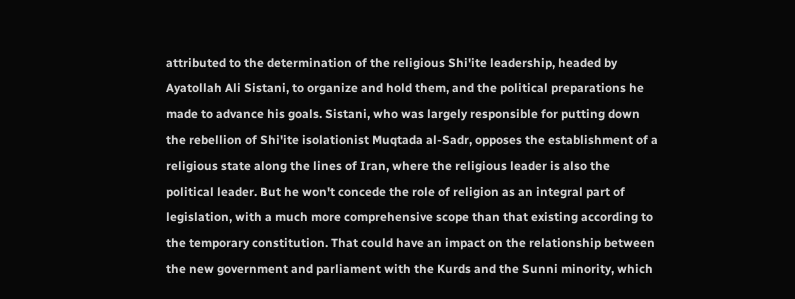attributed to the determination of the religious Shi'ite leadership, headed by Ayatollah Ali Sistani, to organize and hold them, and the political preparations he made to advance his goals. Sistani, who was largely responsible for putting down the rebellion of Shi'ite isolationist Muqtada al-Sadr, opposes the establishment of a religious state along the lines of Iran, where the religious leader is also the political leader. But he won't concede the role of religion as an integral part of legislation, with a much more comprehensive scope than that existing according to the temporary constitution. That could have an impact on the relationship between the new government and parliament with the Kurds and the Sunni minority, which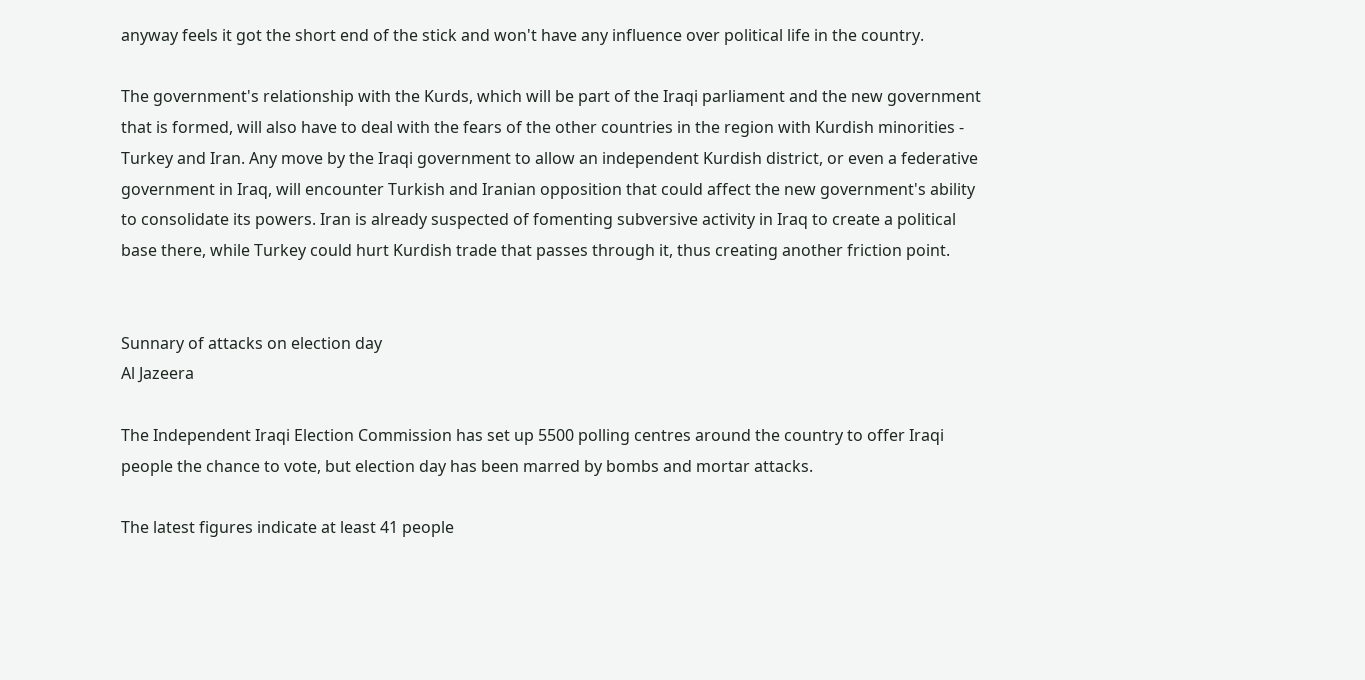anyway feels it got the short end of the stick and won't have any influence over political life in the country.

The government's relationship with the Kurds, which will be part of the Iraqi parliament and the new government that is formed, will also have to deal with the fears of the other countries in the region with Kurdish minorities - Turkey and Iran. Any move by the Iraqi government to allow an independent Kurdish district, or even a federative government in Iraq, will encounter Turkish and Iranian opposition that could affect the new government's ability to consolidate its powers. Iran is already suspected of fomenting subversive activity in Iraq to create a political base there, while Turkey could hurt Kurdish trade that passes through it, thus creating another friction point.


Sunnary of attacks on election day
Al Jazeera

The Independent Iraqi Election Commission has set up 5500 polling centres around the country to offer Iraqi people the chance to vote, but election day has been marred by bombs and mortar attacks.

The latest figures indicate at least 41 people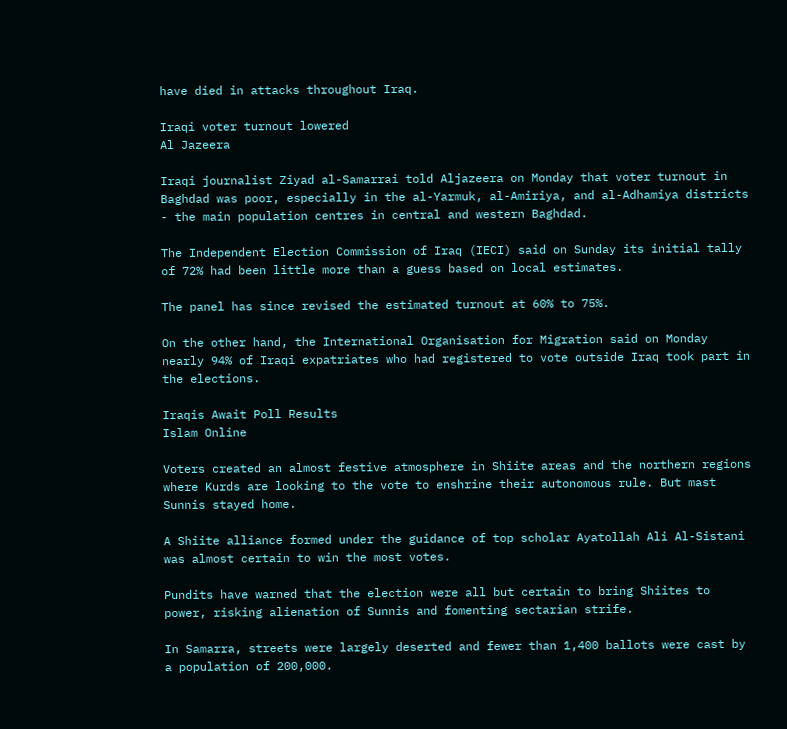have died in attacks throughout Iraq.

Iraqi voter turnout lowered
Al Jazeera

Iraqi journalist Ziyad al-Samarrai told Aljazeera on Monday that voter turnout in Baghdad was poor, especially in the al-Yarmuk, al-Amiriya, and al-Adhamiya districts - the main population centres in central and western Baghdad.

The Independent Election Commission of Iraq (IECI) said on Sunday its initial tally of 72% had been little more than a guess based on local estimates.

The panel has since revised the estimated turnout at 60% to 75%.

On the other hand, the International Organisation for Migration said on Monday nearly 94% of Iraqi expatriates who had registered to vote outside Iraq took part in the elections.

Iraqis Await Poll Results
Islam Online

Voters created an almost festive atmosphere in Shiite areas and the northern regions where Kurds are looking to the vote to enshrine their autonomous rule. But mast Sunnis stayed home.

A Shiite alliance formed under the guidance of top scholar Ayatollah Ali Al-Sistani was almost certain to win the most votes.

Pundits have warned that the election were all but certain to bring Shiites to power, risking alienation of Sunnis and fomenting sectarian strife.

In Samarra, streets were largely deserted and fewer than 1,400 ballots were cast by a population of 200,000.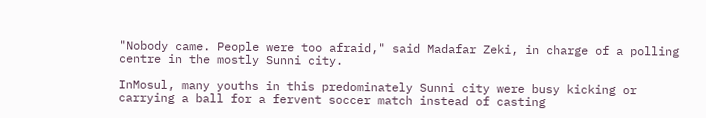"Nobody came. People were too afraid," said Madafar Zeki, in charge of a polling centre in the mostly Sunni city.

InMosul, many youths in this predominately Sunni city were busy kicking or carrying a ball for a fervent soccer match instead of casting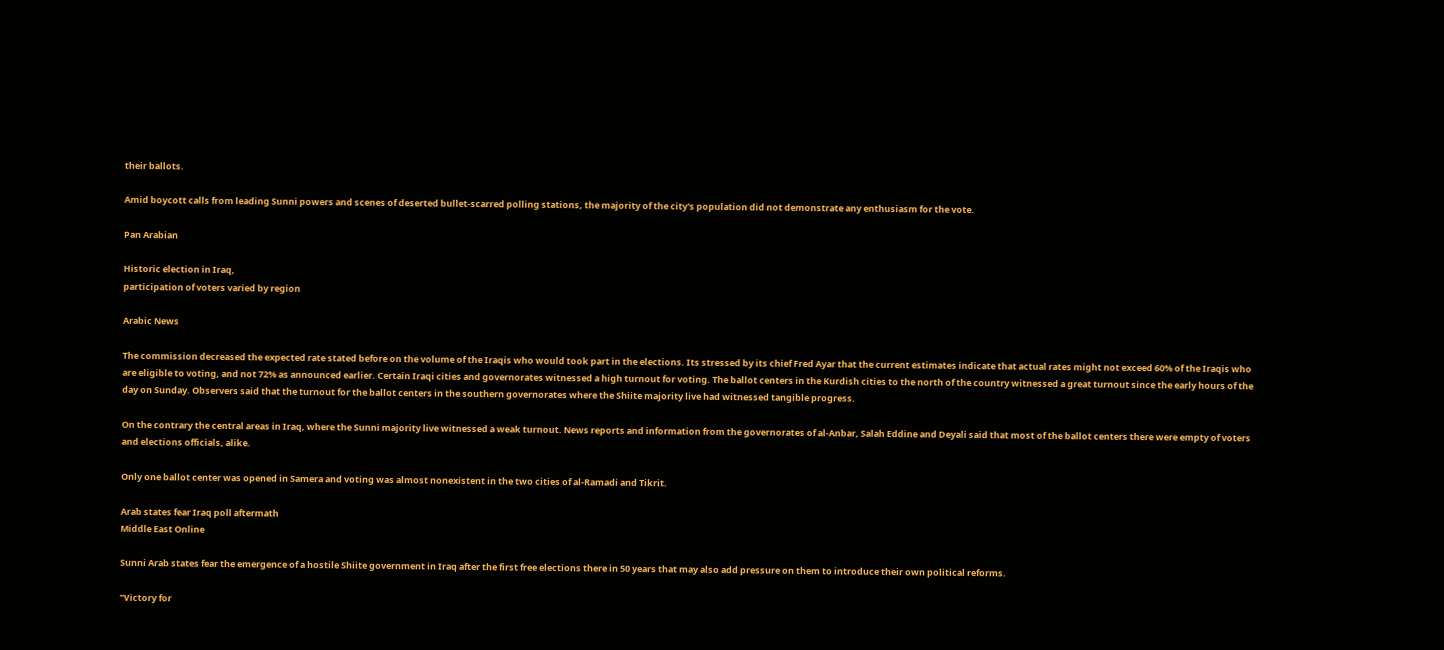their ballots.

Amid boycott calls from leading Sunni powers and scenes of deserted bullet-scarred polling stations, the majority of the city's population did not demonstrate any enthusiasm for the vote.

Pan Arabian

Historic election in Iraq,
participation of voters varied by region

Arabic News

The commission decreased the expected rate stated before on the volume of the Iraqis who would took part in the elections. Its stressed by its chief Fred Ayar that the current estimates indicate that actual rates might not exceed 60% of the Iraqis who are eligible to voting, and not 72% as announced earlier. Certain Iraqi cities and governorates witnessed a high turnout for voting. The ballot centers in the Kurdish cities to the north of the country witnessed a great turnout since the early hours of the day on Sunday. Observers said that the turnout for the ballot centers in the southern governorates where the Shiite majority live had witnessed tangible progress.

On the contrary the central areas in Iraq, where the Sunni majority live witnessed a weak turnout. News reports and information from the governorates of al-Anbar, Salah Eddine and Deyali said that most of the ballot centers there were empty of voters and elections officials, alike.

Only one ballot center was opened in Samera and voting was almost nonexistent in the two cities of al-Ramadi and Tikrit.

Arab states fear Iraq poll aftermath
Middle East Online

Sunni Arab states fear the emergence of a hostile Shiite government in Iraq after the first free elections there in 50 years that may also add pressure on them to introduce their own political reforms.

"Victory for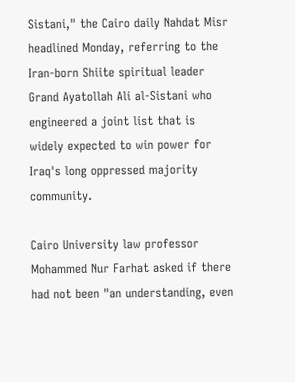Sistani," the Cairo daily Nahdat Misr headlined Monday, referring to the Iran-born Shiite spiritual leader Grand Ayatollah Ali al-Sistani who engineered a joint list that is widely expected to win power for Iraq's long oppressed majority community.

Cairo University law professor Mohammed Nur Farhat asked if there had not been "an understanding, even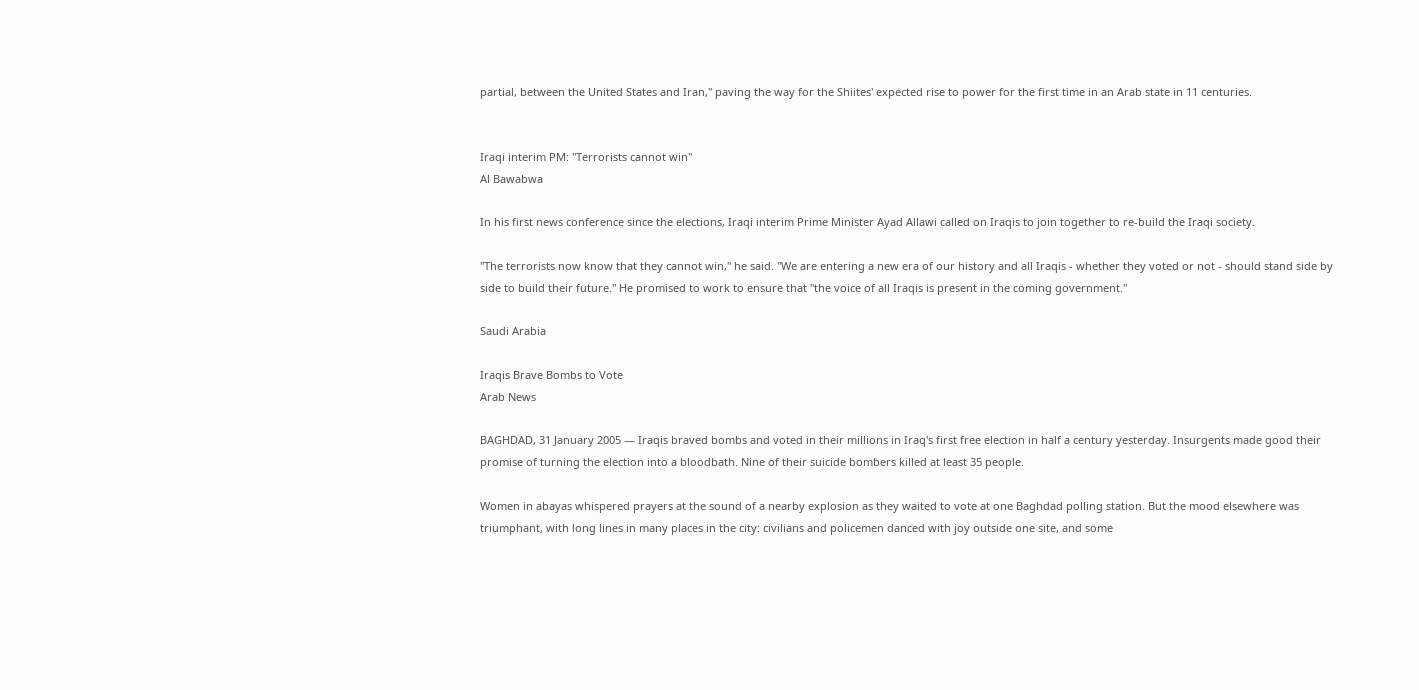partial, between the United States and Iran," paving the way for the Shiites' expected rise to power for the first time in an Arab state in 11 centuries.


Iraqi interim PM: "Terrorists cannot win"
Al Bawabwa

In his first news conference since the elections, Iraqi interim Prime Minister Ayad Allawi called on Iraqis to join together to re-build the Iraqi society.

"The terrorists now know that they cannot win," he said. "We are entering a new era of our history and all Iraqis - whether they voted or not - should stand side by side to build their future." He promised to work to ensure that "the voice of all Iraqis is present in the coming government."

Saudi Arabia

Iraqis Brave Bombs to Vote
Arab News

BAGHDAD, 31 January 2005 — Iraqis braved bombs and voted in their millions in Iraq's first free election in half a century yesterday. Insurgents made good their promise of turning the election into a bloodbath. Nine of their suicide bombers killed at least 35 people.

Women in abayas whispered prayers at the sound of a nearby explosion as they waited to vote at one Baghdad polling station. But the mood elsewhere was triumphant, with long lines in many places in the city: civilians and policemen danced with joy outside one site, and some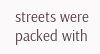streets were packed with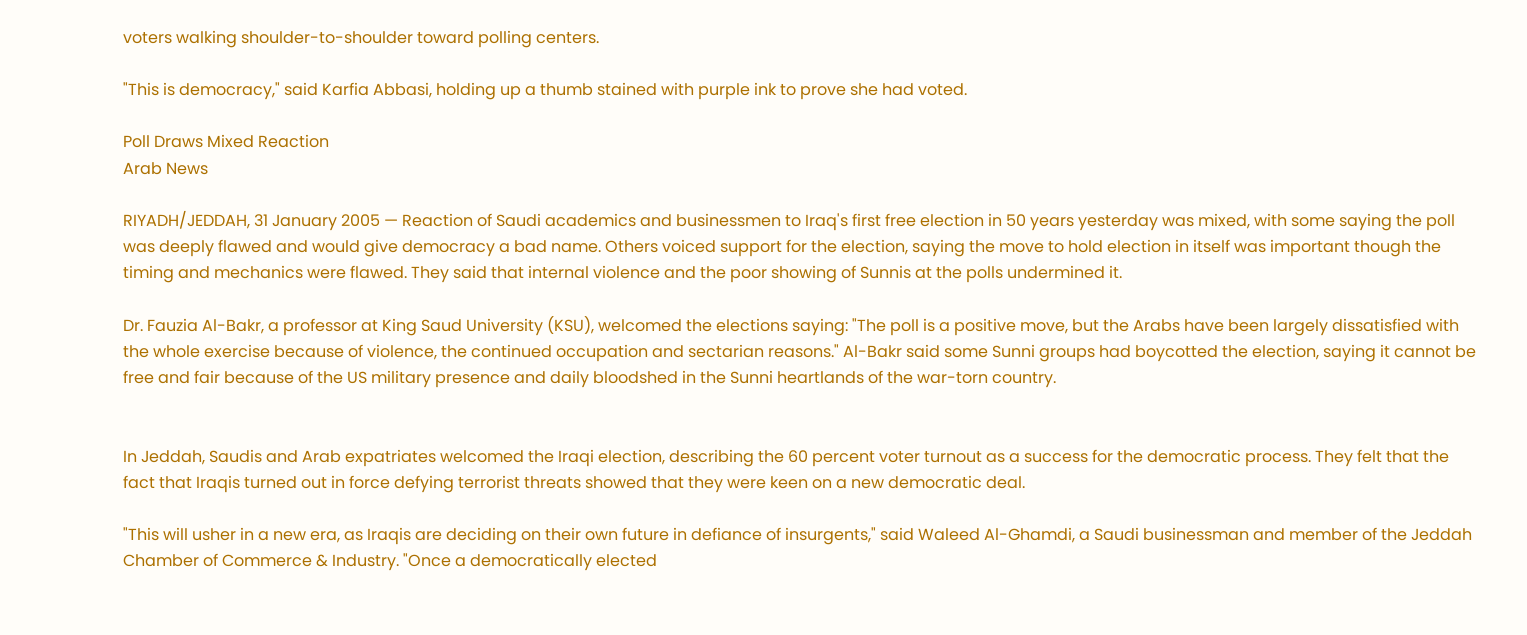voters walking shoulder-to-shoulder toward polling centers.

"This is democracy," said Karfia Abbasi, holding up a thumb stained with purple ink to prove she had voted.

Poll Draws Mixed Reaction
Arab News

RIYADH/JEDDAH, 31 January 2005 — Reaction of Saudi academics and businessmen to Iraq's first free election in 50 years yesterday was mixed, with some saying the poll was deeply flawed and would give democracy a bad name. Others voiced support for the election, saying the move to hold election in itself was important though the timing and mechanics were flawed. They said that internal violence and the poor showing of Sunnis at the polls undermined it.

Dr. Fauzia Al-Bakr, a professor at King Saud University (KSU), welcomed the elections saying: "The poll is a positive move, but the Arabs have been largely dissatisfied with the whole exercise because of violence, the continued occupation and sectarian reasons." Al-Bakr said some Sunni groups had boycotted the election, saying it cannot be free and fair because of the US military presence and daily bloodshed in the Sunni heartlands of the war-torn country.


In Jeddah, Saudis and Arab expatriates welcomed the Iraqi election, describing the 60 percent voter turnout as a success for the democratic process. They felt that the fact that Iraqis turned out in force defying terrorist threats showed that they were keen on a new democratic deal.

"This will usher in a new era, as Iraqis are deciding on their own future in defiance of insurgents," said Waleed Al-Ghamdi, a Saudi businessman and member of the Jeddah Chamber of Commerce & Industry. "Once a democratically elected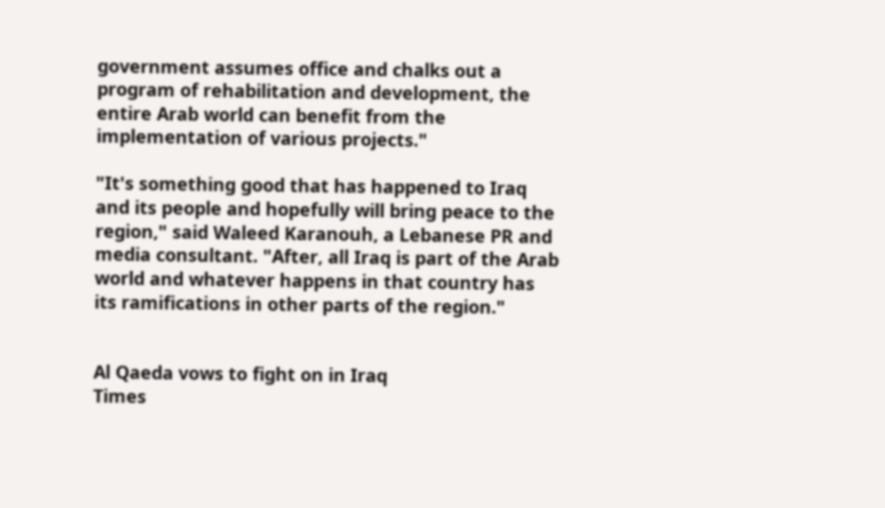government assumes office and chalks out a program of rehabilitation and development, the entire Arab world can benefit from the implementation of various projects."

"It's something good that has happened to Iraq and its people and hopefully will bring peace to the region," said Waleed Karanouh, a Lebanese PR and media consultant. "After, all Iraq is part of the Arab world and whatever happens in that country has its ramifications in other parts of the region."


Al Qaeda vows to fight on in Iraq
Times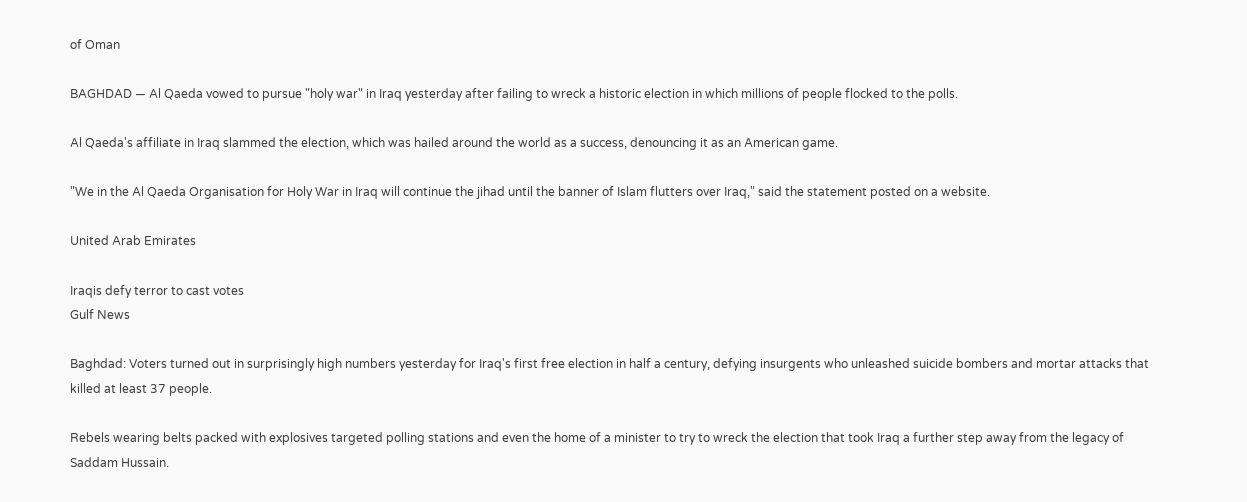of Oman

BAGHDAD — Al Qaeda vowed to pursue "holy war" in Iraq yesterday after failing to wreck a historic election in which millions of people flocked to the polls.

Al Qaeda's affiliate in Iraq slammed the election, which was hailed around the world as a success, denouncing it as an American game.

"We in the Al Qaeda Organisation for Holy War in Iraq will continue the jihad until the banner of Islam flutters over Iraq," said the statement posted on a website.

United Arab Emirates

Iraqis defy terror to cast votes
Gulf News

Baghdad: Voters turned out in surprisingly high numbers yesterday for Iraq's first free election in half a century, defying insurgents who unleashed suicide bombers and mortar attacks that killed at least 37 people.

Rebels wearing belts packed with explosives targeted polling stations and even the home of a minister to try to wreck the election that took Iraq a further step away from the legacy of Saddam Hussain.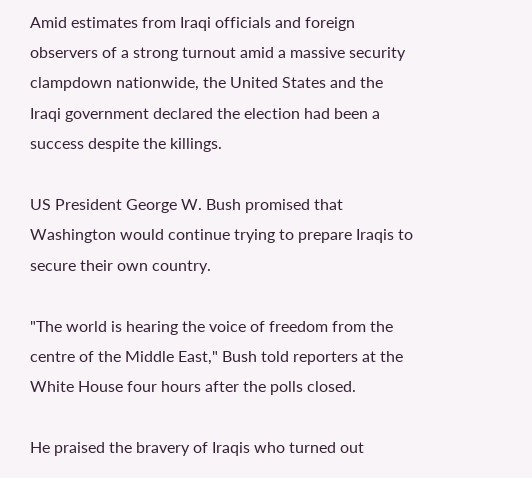Amid estimates from Iraqi officials and foreign observers of a strong turnout amid a massive security clampdown nationwide, the United States and the Iraqi government declared the election had been a success despite the killings.

US President George W. Bush promised that Washington would continue trying to prepare Iraqis to secure their own country.

"The world is hearing the voice of freedom from the centre of the Middle East," Bush told reporters at the White House four hours after the polls closed.

He praised the bravery of Iraqis who turned out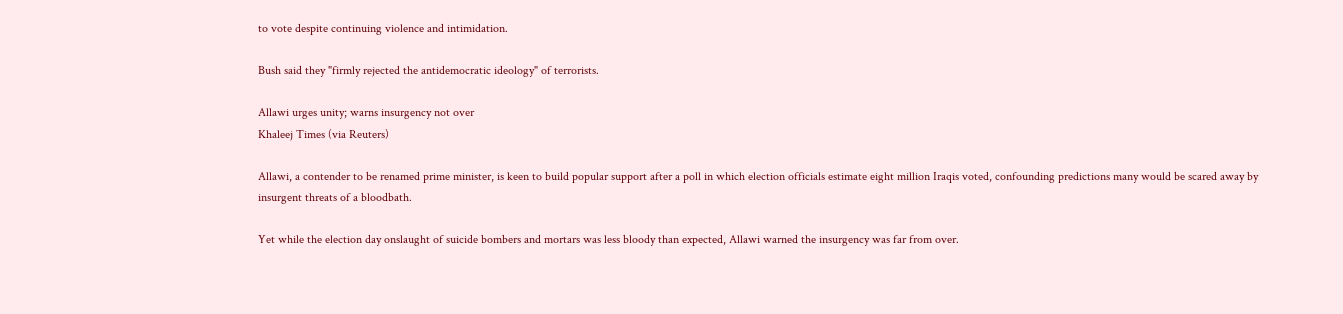to vote despite continuing violence and intimidation.

Bush said they "firmly rejected the antidemocratic ideology" of terrorists.

Allawi urges unity; warns insurgency not over
Khaleej Times (via Reuters)

Allawi, a contender to be renamed prime minister, is keen to build popular support after a poll in which election officials estimate eight million Iraqis voted, confounding predictions many would be scared away by insurgent threats of a bloodbath.

Yet while the election day onslaught of suicide bombers and mortars was less bloody than expected, Allawi warned the insurgency was far from over.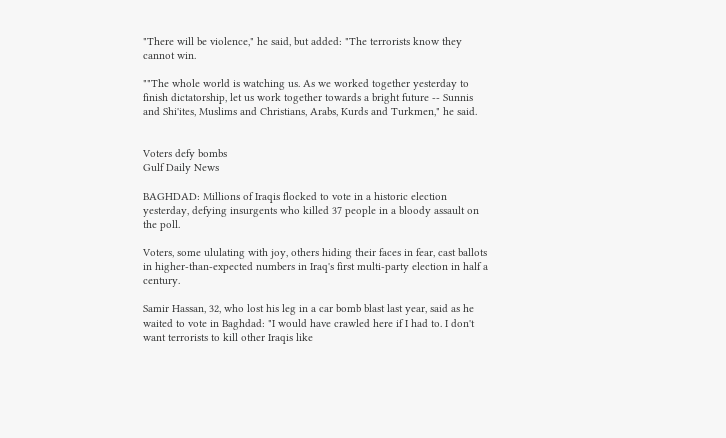"There will be violence," he said, but added: "The terrorists know they cannot win.

""The whole world is watching us. As we worked together yesterday to finish dictatorship, let us work together towards a bright future -- Sunnis and Shi'ites, Muslims and Christians, Arabs, Kurds and Turkmen," he said.


Voters defy bombs
Gulf Daily News

BAGHDAD: Millions of Iraqis flocked to vote in a historic election yesterday, defying insurgents who killed 37 people in a bloody assault on the poll.

Voters, some ululating with joy, others hiding their faces in fear, cast ballots in higher-than-expected numbers in Iraq's first multi-party election in half a century.

Samir Hassan, 32, who lost his leg in a car bomb blast last year, said as he waited to vote in Baghdad: "I would have crawled here if I had to. I don't want terrorists to kill other Iraqis like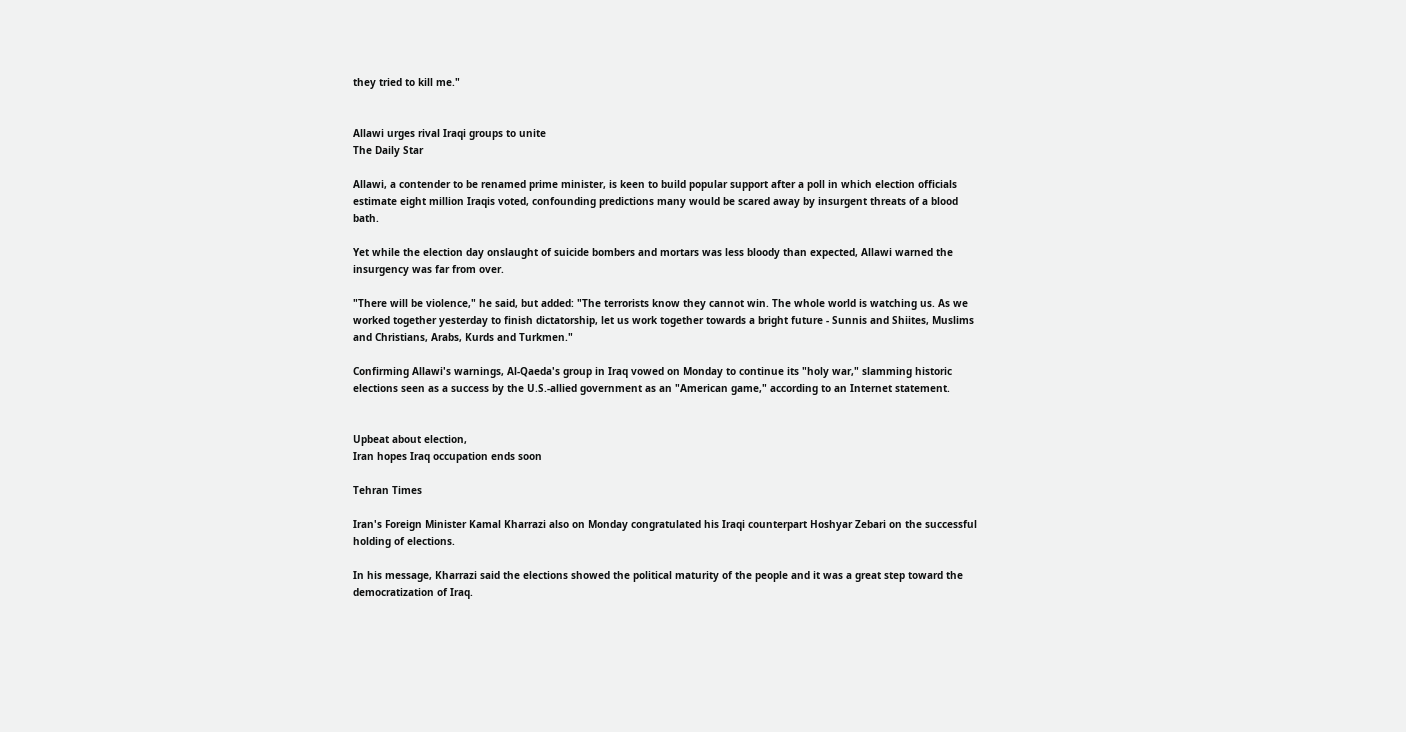they tried to kill me."


Allawi urges rival Iraqi groups to unite
The Daily Star

Allawi, a contender to be renamed prime minister, is keen to build popular support after a poll in which election officials estimate eight million Iraqis voted, confounding predictions many would be scared away by insurgent threats of a blood bath.

Yet while the election day onslaught of suicide bombers and mortars was less bloody than expected, Allawi warned the insurgency was far from over.

"There will be violence," he said, but added: "The terrorists know they cannot win. The whole world is watching us. As we worked together yesterday to finish dictatorship, let us work together towards a bright future - Sunnis and Shiites, Muslims and Christians, Arabs, Kurds and Turkmen."

Confirming Allawi's warnings, Al-Qaeda's group in Iraq vowed on Monday to continue its "holy war," slamming historic elections seen as a success by the U.S.-allied government as an "American game," according to an Internet statement.


Upbeat about election,
Iran hopes Iraq occupation ends soon

Tehran Times

Iran's Foreign Minister Kamal Kharrazi also on Monday congratulated his Iraqi counterpart Hoshyar Zebari on the successful holding of elections.

In his message, Kharrazi said the elections showed the political maturity of the people and it was a great step toward the democratization of Iraq.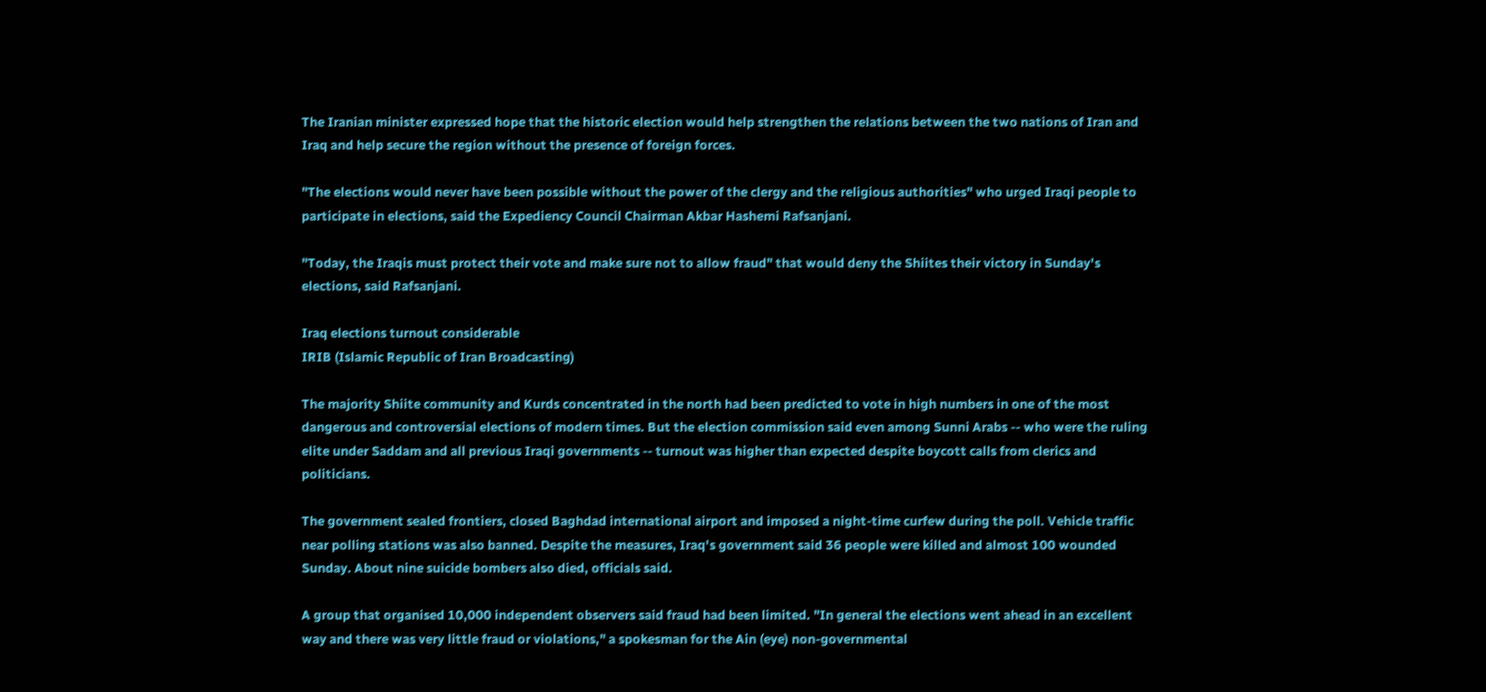The Iranian minister expressed hope that the historic election would help strengthen the relations between the two nations of Iran and Iraq and help secure the region without the presence of foreign forces.

"The elections would never have been possible without the power of the clergy and the religious authorities" who urged Iraqi people to participate in elections, said the Expediency Council Chairman Akbar Hashemi Rafsanjani.

"Today, the Iraqis must protect their vote and make sure not to allow fraud" that would deny the Shiites their victory in Sunday's elections, said Rafsanjani.

Iraq elections turnout considerable
IRIB (Islamic Republic of Iran Broadcasting)

The majority Shiite community and Kurds concentrated in the north had been predicted to vote in high numbers in one of the most dangerous and controversial elections of modern times. But the election commission said even among Sunni Arabs -- who were the ruling elite under Saddam and all previous Iraqi governments -- turnout was higher than expected despite boycott calls from clerics and politicians.

The government sealed frontiers, closed Baghdad international airport and imposed a night-time curfew during the poll. Vehicle traffic near polling stations was also banned. Despite the measures, Iraq's government said 36 people were killed and almost 100 wounded Sunday. About nine suicide bombers also died, officials said.

A group that organised 10,000 independent observers said fraud had been limited. "In general the elections went ahead in an excellent way and there was very little fraud or violations," a spokesman for the Ain (eye) non-governmental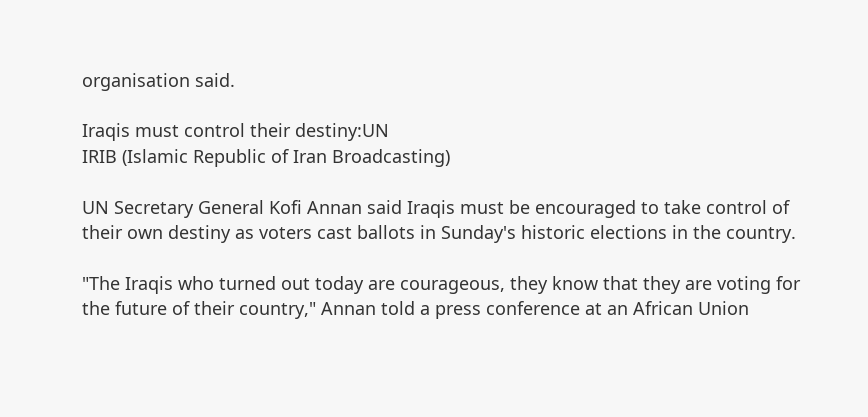organisation said.

Iraqis must control their destiny:UN
IRIB (Islamic Republic of Iran Broadcasting)

UN Secretary General Kofi Annan said Iraqis must be encouraged to take control of their own destiny as voters cast ballots in Sunday's historic elections in the country.

"The Iraqis who turned out today are courageous, they know that they are voting for the future of their country," Annan told a press conference at an African Union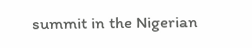summit in the Nigerian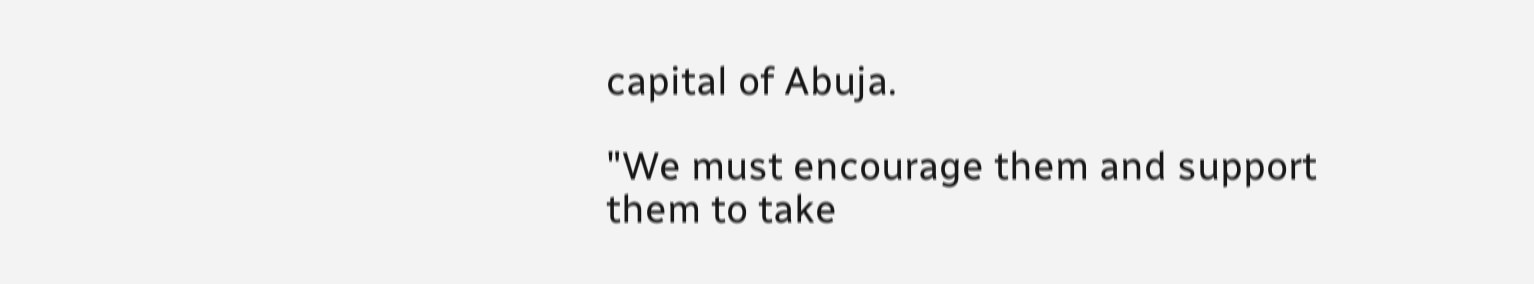capital of Abuja.

"We must encourage them and support them to take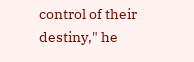control of their destiny," he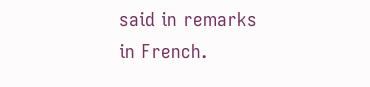said in remarks in French.